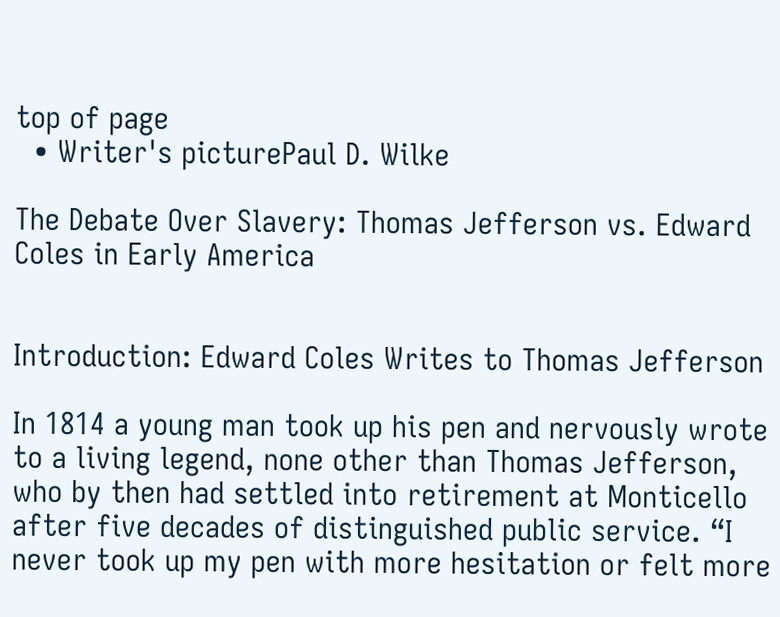top of page
  • Writer's picturePaul D. Wilke

The Debate Over Slavery: Thomas Jefferson vs. Edward Coles in Early America


Introduction: Edward Coles Writes to Thomas Jefferson

In 1814 a young man took up his pen and nervously wrote to a living legend, none other than Thomas Jefferson, who by then had settled into retirement at Monticello after five decades of distinguished public service. “I never took up my pen with more hesitation or felt more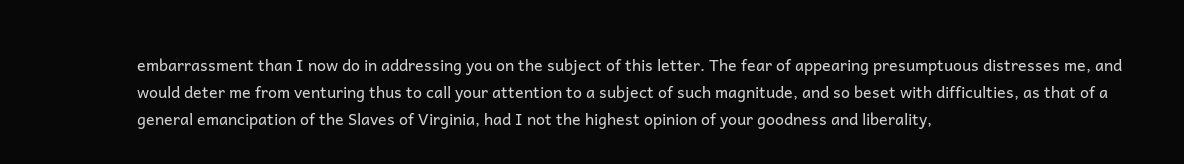embarrassment than I now do in addressing you on the subject of this letter. The fear of appearing presumptuous distresses me, and would deter me from venturing thus to call your attention to a subject of such magnitude, and so beset with difficulties, as that of a general emancipation of the Slaves of Virginia, had I not the highest opinion of your goodness and liberality,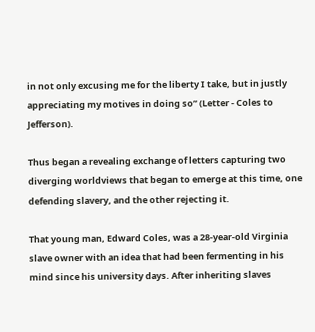in not only excusing me for the liberty I take, but in justly appreciating my motives in doing so” (Letter - Coles to Jefferson).

Thus began a revealing exchange of letters capturing two diverging worldviews that began to emerge at this time, one defending slavery, and the other rejecting it.

That young man, Edward Coles, was a 28-year-old Virginia slave owner with an idea that had been fermenting in his mind since his university days. After inheriting slaves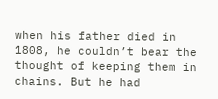when his father died in 1808, he couldn’t bear the thought of keeping them in chains. But he had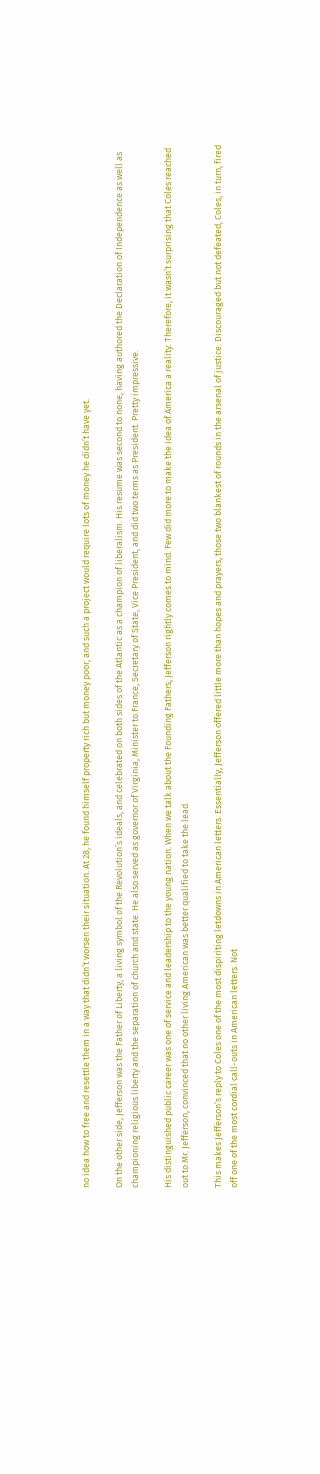no idea how to free and resettle them in a way that didn’t worsen their situation. At 28, he found himself property rich but money poor, and such a project would require lots of money he didn’t have yet.

On the other side, Jefferson was the Father of Liberty, a living symbol of the Revolution’s ideals, and celebrated on both sides of the Atlantic as a champion of liberalism. His resume was second to none, having authored the Declaration of Independence as well as championing religious liberty and the separation of church and state. He also served as governor of Virginia, Minister to France, Secretary of State, Vice President, and did two terms as President. Pretty impressive.

His distinguished public career was one of service and leadership to the young nation. When we talk about the Founding Fathers, Jefferson rightly comes to mind. Few did more to make the idea of America a reality. Therefore, it wasn’t surprising that Coles reached out to Mr. Jefferson, convinced that no other living American was better qualified to take the lead.

This makes Jefferson’s reply to Coles one of the most dispiriting letdowns in American letters. Essentially, Jefferson offered little more than hopes and prayers, those two blankest of rounds in the arsenal of justice. Discouraged but not defeated, Coles, in turn, fired off one of the most cordial call-outs in American letters. Not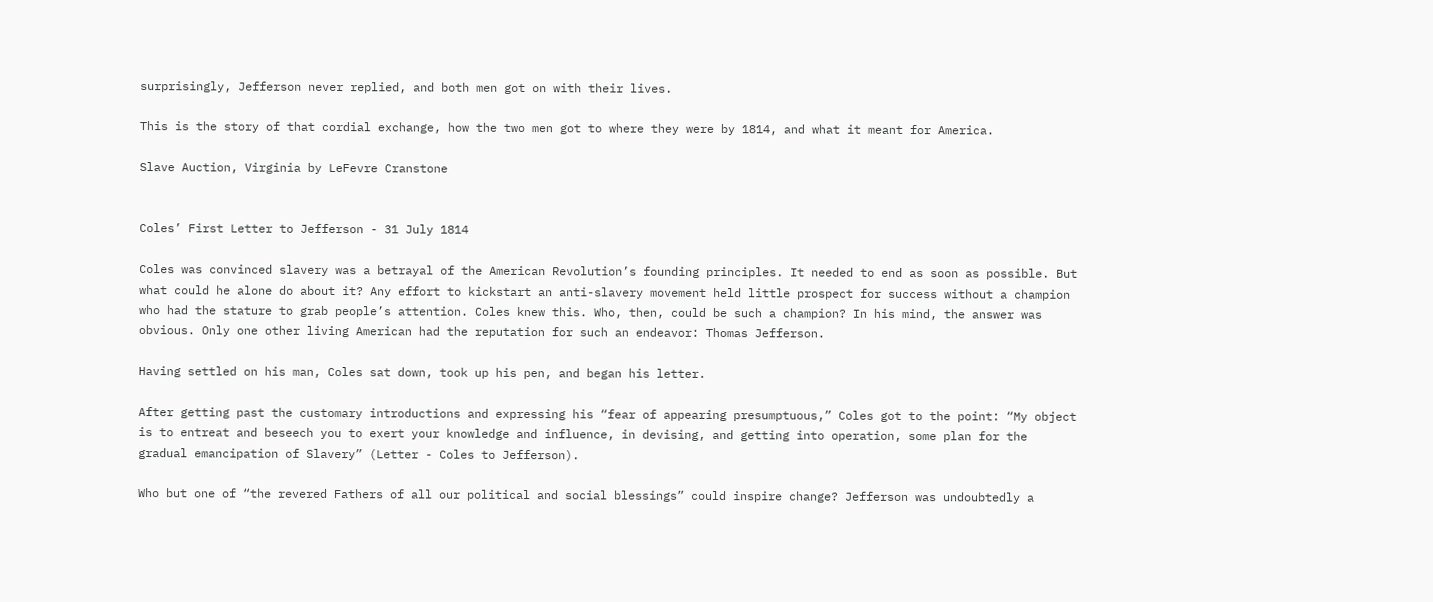surprisingly, Jefferson never replied, and both men got on with their lives.

This is the story of that cordial exchange, how the two men got to where they were by 1814, and what it meant for America.

Slave Auction, Virginia by LeFevre Cranstone


Coles’ First Letter to Jefferson - 31 July 1814

Coles was convinced slavery was a betrayal of the American Revolution’s founding principles. It needed to end as soon as possible. But what could he alone do about it? Any effort to kickstart an anti-slavery movement held little prospect for success without a champion who had the stature to grab people’s attention. Coles knew this. Who, then, could be such a champion? In his mind, the answer was obvious. Only one other living American had the reputation for such an endeavor: Thomas Jefferson.

Having settled on his man, Coles sat down, took up his pen, and began his letter.

After getting past the customary introductions and expressing his “fear of appearing presumptuous,” Coles got to the point: “My object is to entreat and beseech you to exert your knowledge and influence, in devising, and getting into operation, some plan for the gradual emancipation of Slavery” (Letter - Coles to Jefferson).

Who but one of “the revered Fathers of all our political and social blessings” could inspire change? Jefferson was undoubtedly a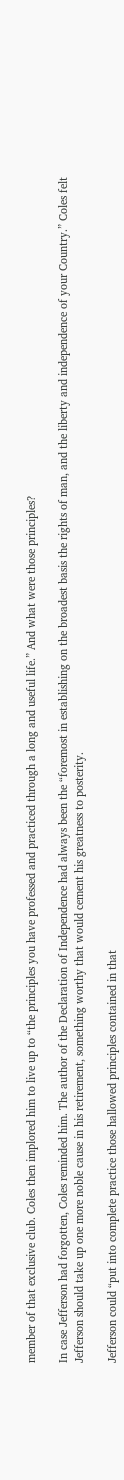member of that exclusive club. Coles then implored him to live up to “the principles you have professed and practiced through a long and useful life.” And what were those principles?

In case Jefferson had forgotten, Coles reminded him. The author of the Declaration of Independence had always been the “foremost in establishing on the broadest basis the rights of man, and the liberty and independence of your Country.” Coles felt Jefferson should take up one more noble cause in his retirement, something worthy that would cement his greatness to posterity.

Jefferson could “put into complete practice those hallowed principles contained in that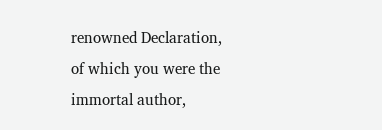renowned Declaration, of which you were the immortal author,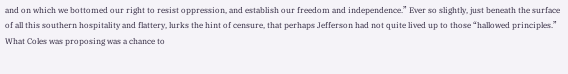and on which we bottomed our right to resist oppression, and establish our freedom and independence.” Ever so slightly, just beneath the surface of all this southern hospitality and flattery, lurks the hint of censure, that perhaps Jefferson had not quite lived up to those “hallowed principles.” What Coles was proposing was a chance to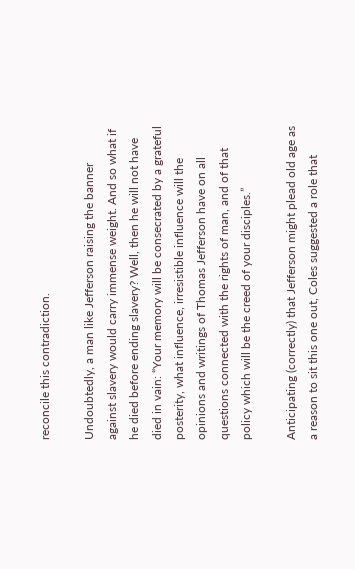reconcile this contradiction.

Undoubtedly, a man like Jefferson raising the banner against slavery would carry immense weight. And so what if he died before ending slavery? Well, then he will not have died in vain: “Your memory will be consecrated by a grateful posterity, what influence, irresistible influence will the opinions and writings of Thomas Jefferson have on all questions connected with the rights of man, and of that policy which will be the creed of your disciples.”

Anticipating (correctly) that Jefferson might plead old age as a reason to sit this one out, Coles suggested a role that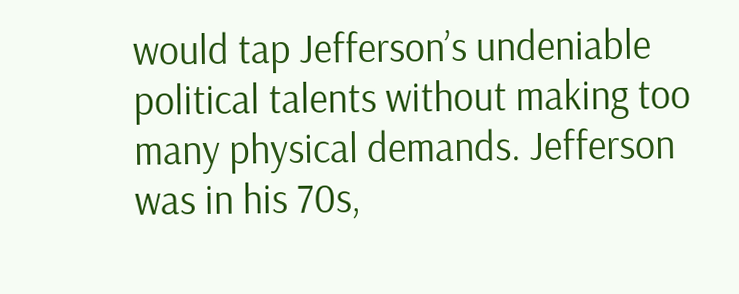would tap Jefferson’s undeniable political talents without making too many physical demands. Jefferson was in his 70s,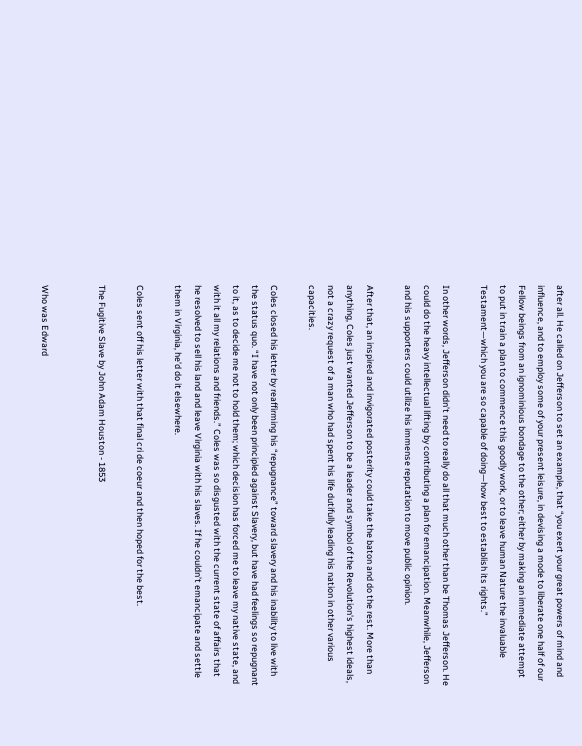after all. He called on Jefferson to set an example, that “you exert your great powers of mind and influence, and to employ some of your present leisure, in devising a mode to liberate one half of our Fellow beings from an ignominious bondage to the other; either by making an immediate attempt to put in train a plan to commence this goodly work, or to leave human Nature the invaluable Testament—which you are so capable of doing—how best to establish its rights.”

In other words, Jefferson didn’t need to really do all that much other than be Thomas Jefferson. He could do the heavy intellectual lifting by contributing a plan for emancipation. Meanwhile, Jefferson and his supporters could utilize his immense reputation to move public opinion.

After that, an inspired and invigorated posterity could take the baton and do the rest. More than anything, Coles just wanted Jefferson to be a leader and symbol of the Revolution's highest ideals, not a crazy request of a man who had spent his life dutifully leading his nation in other various capacities.

Coles closed his letter by reaffirming his “repugnance” toward slavery and his inability to live with the status quo. “I have not only been principled against Slavery, but have had feelings so repugnant to it, as to decide me not to hold them; which decision has forced me to leave my native state, and with it all my relations and friends.” Coles was so disgusted with the current state of affairs that he resolved to sell his land and leave Virginia with his slaves. If he couldn’t emancipate and settle them in Virginia, he’d do it elsewhere.

Coles sent off his letter with that final cri de coeur and then hoped for the best.

The Fugitive Slave by John Adam Houston - 1853


Who was Edward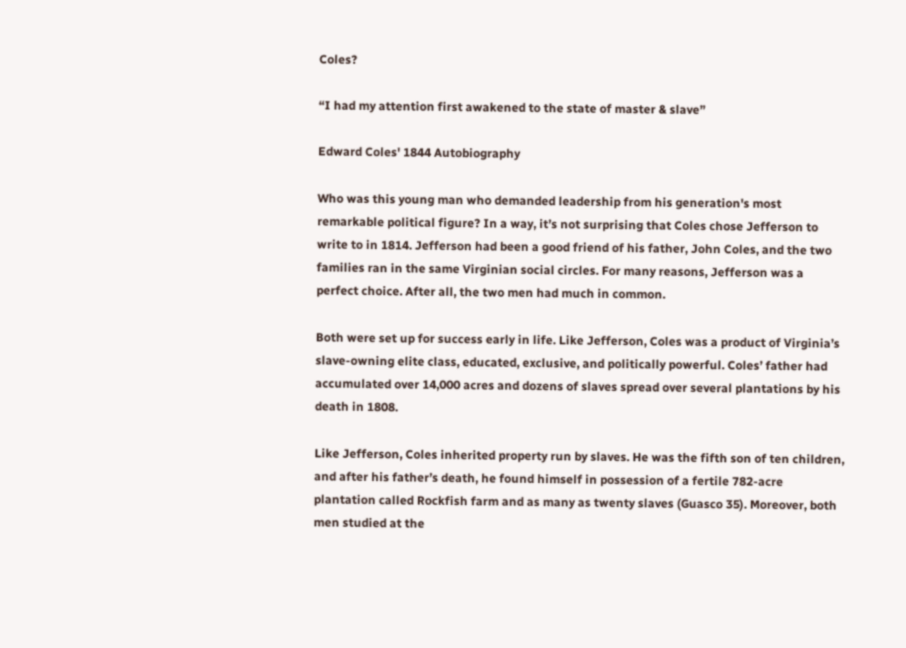Coles?

“I had my attention first awakened to the state of master & slave”

Edward Coles' 1844 Autobiography

Who was this young man who demanded leadership from his generation's most remarkable political figure? In a way, it’s not surprising that Coles chose Jefferson to write to in 1814. Jefferson had been a good friend of his father, John Coles, and the two families ran in the same Virginian social circles. For many reasons, Jefferson was a perfect choice. After all, the two men had much in common.

Both were set up for success early in life. Like Jefferson, Coles was a product of Virginia’s slave-owning elite class, educated, exclusive, and politically powerful. Coles’ father had accumulated over 14,000 acres and dozens of slaves spread over several plantations by his death in 1808.

Like Jefferson, Coles inherited property run by slaves. He was the fifth son of ten children, and after his father’s death, he found himself in possession of a fertile 782-acre plantation called Rockfish farm and as many as twenty slaves (Guasco 35). Moreover, both men studied at the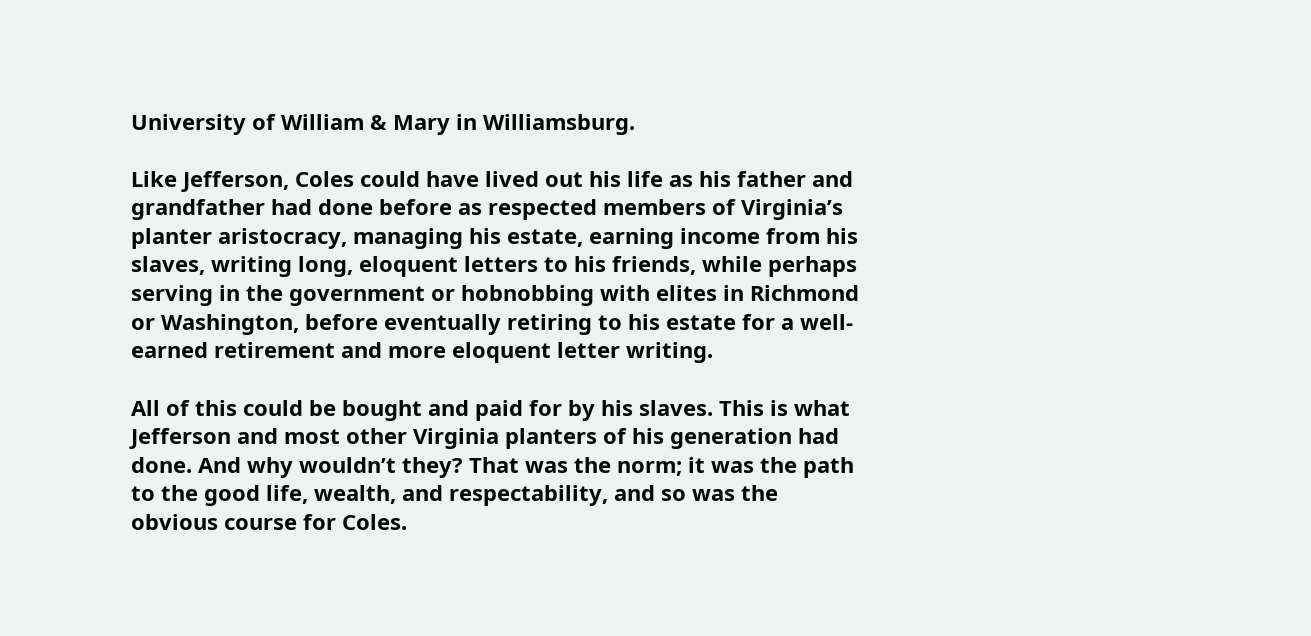University of William & Mary in Williamsburg.

Like Jefferson, Coles could have lived out his life as his father and grandfather had done before as respected members of Virginia’s planter aristocracy, managing his estate, earning income from his slaves, writing long, eloquent letters to his friends, while perhaps serving in the government or hobnobbing with elites in Richmond or Washington, before eventually retiring to his estate for a well-earned retirement and more eloquent letter writing.

All of this could be bought and paid for by his slaves. This is what Jefferson and most other Virginia planters of his generation had done. And why wouldn’t they? That was the norm; it was the path to the good life, wealth, and respectability, and so was the obvious course for Coles.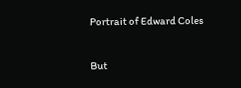Portrait of Edward Coles

But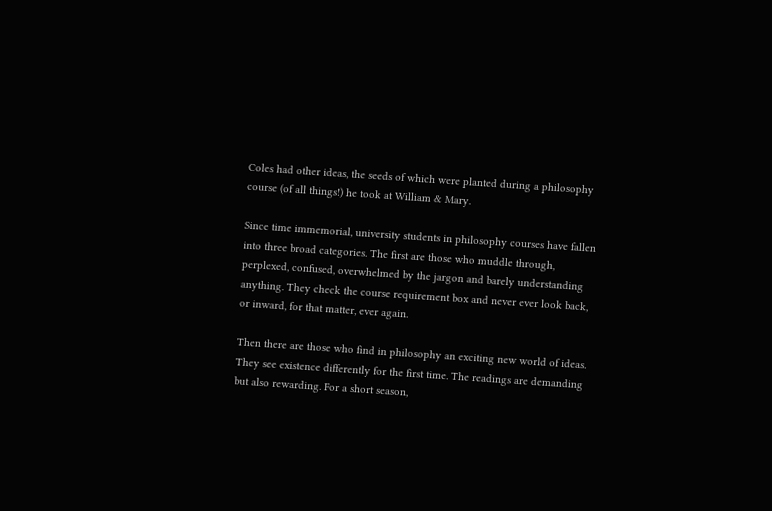Coles had other ideas, the seeds of which were planted during a philosophy course (of all things!) he took at William & Mary.

Since time immemorial, university students in philosophy courses have fallen into three broad categories. The first are those who muddle through, perplexed, confused, overwhelmed by the jargon and barely understanding anything. They check the course requirement box and never ever look back, or inward, for that matter, ever again.

Then there are those who find in philosophy an exciting new world of ideas. They see existence differently for the first time. The readings are demanding but also rewarding. For a short season,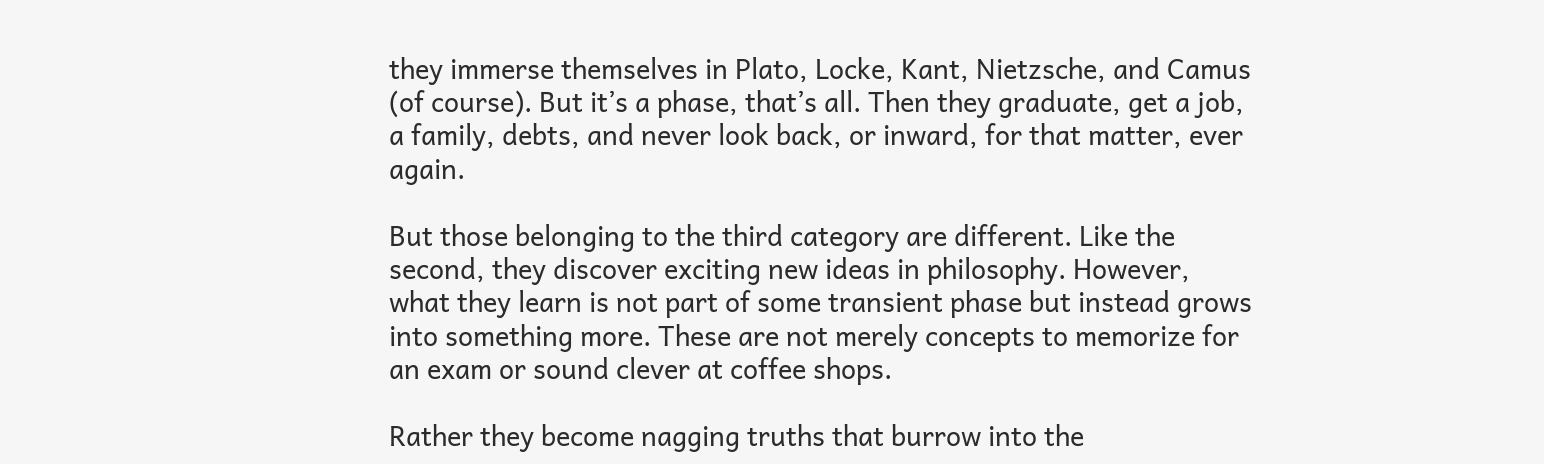they immerse themselves in Plato, Locke, Kant, Nietzsche, and Camus (of course). But it’s a phase, that’s all. Then they graduate, get a job, a family, debts, and never look back, or inward, for that matter, ever again.

But those belonging to the third category are different. Like the second, they discover exciting new ideas in philosophy. However, what they learn is not part of some transient phase but instead grows into something more. These are not merely concepts to memorize for an exam or sound clever at coffee shops.

Rather they become nagging truths that burrow into the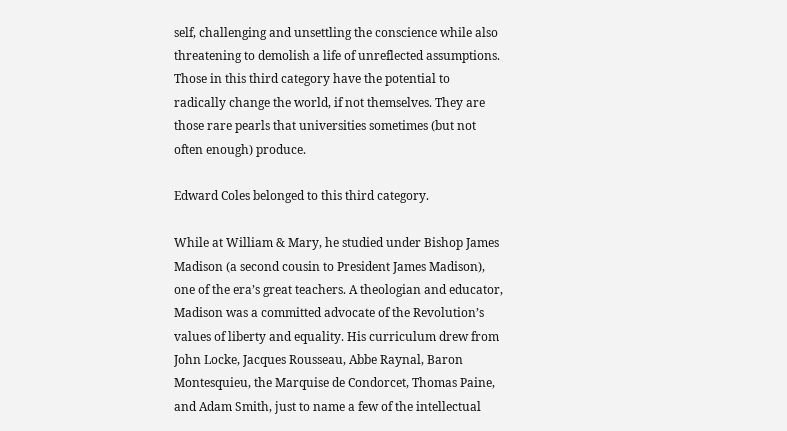self, challenging and unsettling the conscience while also threatening to demolish a life of unreflected assumptions. Those in this third category have the potential to radically change the world, if not themselves. They are those rare pearls that universities sometimes (but not often enough) produce.

Edward Coles belonged to this third category.

While at William & Mary, he studied under Bishop James Madison (a second cousin to President James Madison), one of the era’s great teachers. A theologian and educator, Madison was a committed advocate of the Revolution’s values of liberty and equality. His curriculum drew from John Locke, Jacques Rousseau, Abbe Raynal, Baron Montesquieu, the Marquise de Condorcet, Thomas Paine, and Adam Smith, just to name a few of the intellectual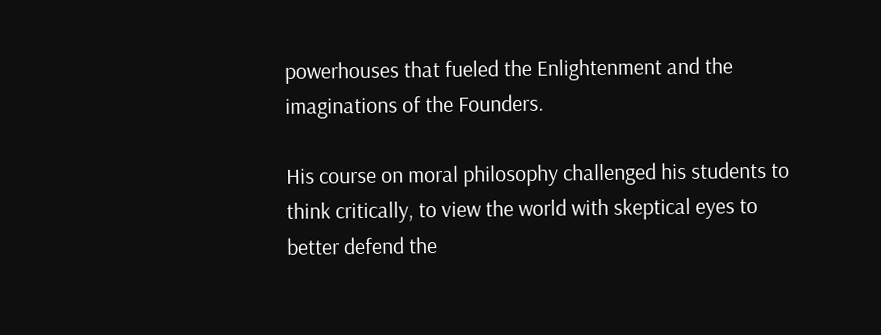powerhouses that fueled the Enlightenment and the imaginations of the Founders.

His course on moral philosophy challenged his students to think critically, to view the world with skeptical eyes to better defend the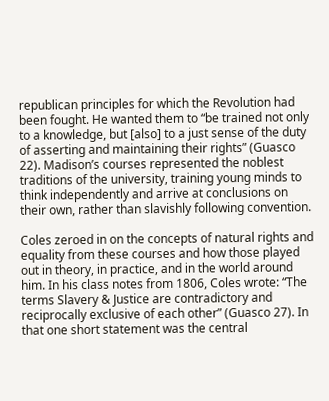republican principles for which the Revolution had been fought. He wanted them to “be trained not only to a knowledge, but [also] to a just sense of the duty of asserting and maintaining their rights” (Guasco 22). Madison’s courses represented the noblest traditions of the university, training young minds to think independently and arrive at conclusions on their own, rather than slavishly following convention.

Coles zeroed in on the concepts of natural rights and equality from these courses and how those played out in theory, in practice, and in the world around him. In his class notes from 1806, Coles wrote: “The terms Slavery & Justice are contradictory and reciprocally exclusive of each other” (Guasco 27). In that one short statement was the central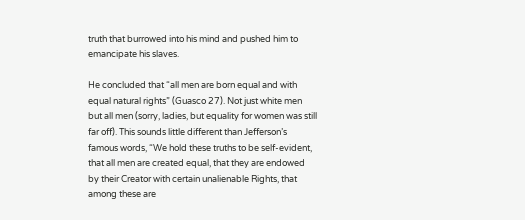truth that burrowed into his mind and pushed him to emancipate his slaves.

He concluded that “all men are born equal and with equal natural rights” (Guasco 27). Not just white men but all men (sorry, ladies, but equality for women was still far off). This sounds little different than Jefferson’s famous words, “We hold these truths to be self-evident, that all men are created equal, that they are endowed by their Creator with certain unalienable Rights, that among these are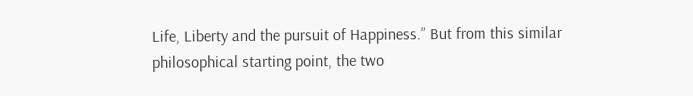Life, Liberty and the pursuit of Happiness.” But from this similar philosophical starting point, the two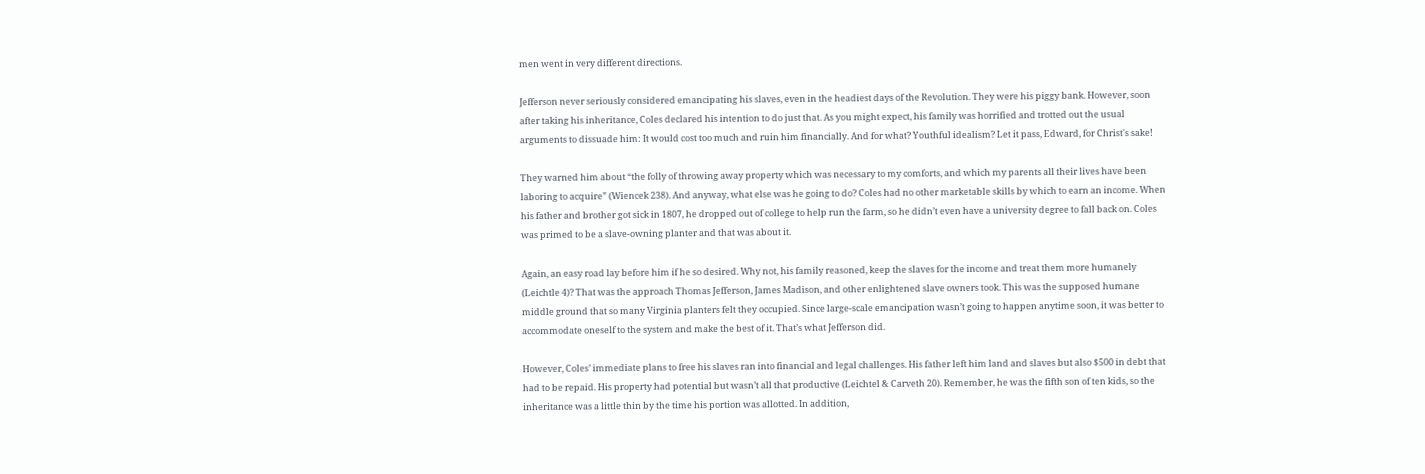men went in very different directions.

Jefferson never seriously considered emancipating his slaves, even in the headiest days of the Revolution. They were his piggy bank. However, soon after taking his inheritance, Coles declared his intention to do just that. As you might expect, his family was horrified and trotted out the usual arguments to dissuade him: It would cost too much and ruin him financially. And for what? Youthful idealism? Let it pass, Edward, for Christ's sake!

They warned him about “the folly of throwing away property which was necessary to my comforts, and which my parents all their lives have been laboring to acquire” (Wiencek 238). And anyway, what else was he going to do? Coles had no other marketable skills by which to earn an income. When his father and brother got sick in 1807, he dropped out of college to help run the farm, so he didn’t even have a university degree to fall back on. Coles was primed to be a slave-owning planter and that was about it.

Again, an easy road lay before him if he so desired. Why not, his family reasoned, keep the slaves for the income and treat them more humanely (Leichtle 4)? That was the approach Thomas Jefferson, James Madison, and other enlightened slave owners took. This was the supposed humane middle ground that so many Virginia planters felt they occupied. Since large-scale emancipation wasn’t going to happen anytime soon, it was better to accommodate oneself to the system and make the best of it. That’s what Jefferson did.

However, Coles’ immediate plans to free his slaves ran into financial and legal challenges. His father left him land and slaves but also $500 in debt that had to be repaid. His property had potential but wasn’t all that productive (Leichtel & Carveth 20). Remember, he was the fifth son of ten kids, so the inheritance was a little thin by the time his portion was allotted. In addition,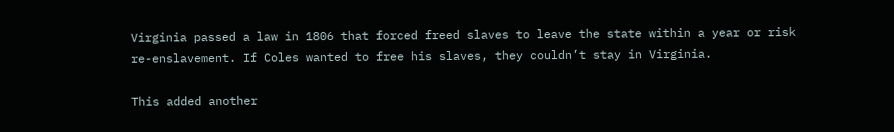Virginia passed a law in 1806 that forced freed slaves to leave the state within a year or risk re-enslavement. If Coles wanted to free his slaves, they couldn’t stay in Virginia.

This added another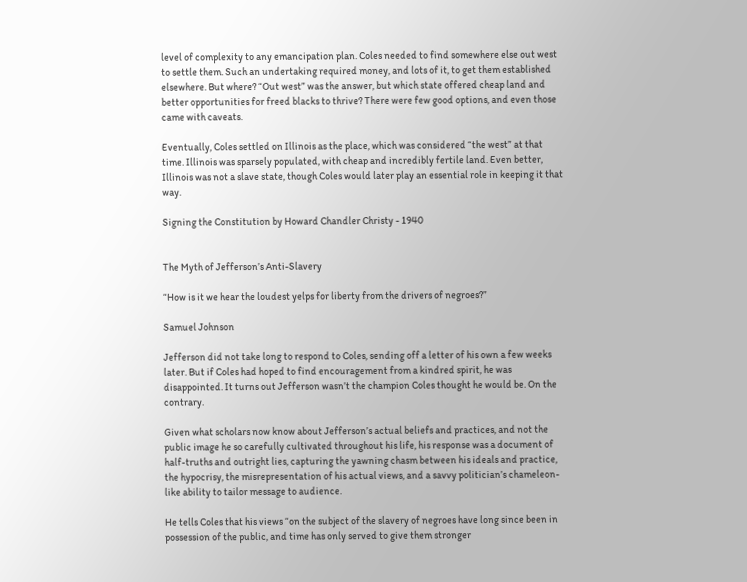level of complexity to any emancipation plan. Coles needed to find somewhere else out west to settle them. Such an undertaking required money, and lots of it, to get them established elsewhere. But where? “Out west” was the answer, but which state offered cheap land and better opportunities for freed blacks to thrive? There were few good options, and even those came with caveats.

Eventually, Coles settled on Illinois as the place, which was considered “the west” at that time. Illinois was sparsely populated, with cheap and incredibly fertile land. Even better, Illinois was not a slave state, though Coles would later play an essential role in keeping it that way.

Signing the Constitution by Howard Chandler Christy - 1940


The Myth of Jefferson’s Anti-Slavery

“How is it we hear the loudest yelps for liberty from the drivers of negroes?”

Samuel Johnson

Jefferson did not take long to respond to Coles, sending off a letter of his own a few weeks later. But if Coles had hoped to find encouragement from a kindred spirit, he was disappointed. It turns out Jefferson wasn’t the champion Coles thought he would be. On the contrary.

Given what scholars now know about Jefferson’s actual beliefs and practices, and not the public image he so carefully cultivated throughout his life, his response was a document of half-truths and outright lies, capturing the yawning chasm between his ideals and practice, the hypocrisy, the misrepresentation of his actual views, and a savvy politician’s chameleon-like ability to tailor message to audience.

He tells Coles that his views “on the subject of the slavery of negroes have long since been in possession of the public, and time has only served to give them stronger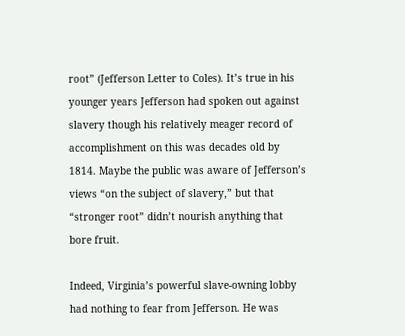root” (Jefferson Letter to Coles). It’s true in his younger years Jefferson had spoken out against slavery though his relatively meager record of accomplishment on this was decades old by 1814. Maybe the public was aware of Jefferson’s views “on the subject of slavery,” but that “stronger root” didn’t nourish anything that bore fruit.

Indeed, Virginia’s powerful slave-owning lobby had nothing to fear from Jefferson. He was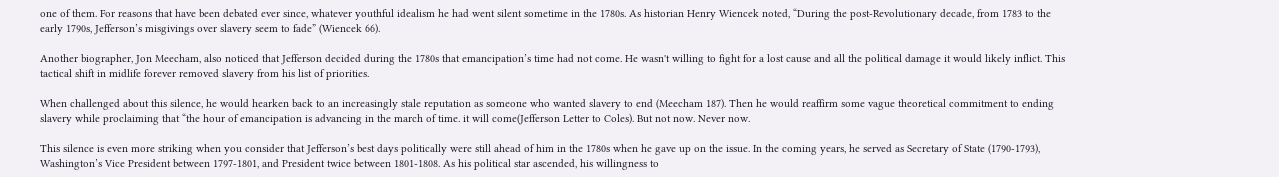one of them. For reasons that have been debated ever since, whatever youthful idealism he had went silent sometime in the 1780s. As historian Henry Wiencek noted, “During the post-Revolutionary decade, from 1783 to the early 1790s, Jefferson’s misgivings over slavery seem to fade” (Wiencek 66).

Another biographer, Jon Meecham, also noticed that Jefferson decided during the 1780s that emancipation’s time had not come. He wasn't willing to fight for a lost cause and all the political damage it would likely inflict. This tactical shift in midlife forever removed slavery from his list of priorities.

When challenged about this silence, he would hearken back to an increasingly stale reputation as someone who wanted slavery to end (Meecham 187). Then he would reaffirm some vague theoretical commitment to ending slavery while proclaiming that “the hour of emancipation is advancing in the march of time. it will come(Jefferson Letter to Coles). But not now. Never now.

This silence is even more striking when you consider that Jefferson’s best days politically were still ahead of him in the 1780s when he gave up on the issue. In the coming years, he served as Secretary of State (1790-1793), Washington’s Vice President between 1797-1801, and President twice between 1801-1808. As his political star ascended, his willingness to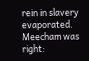rein in slavery evaporated. Meecham was right: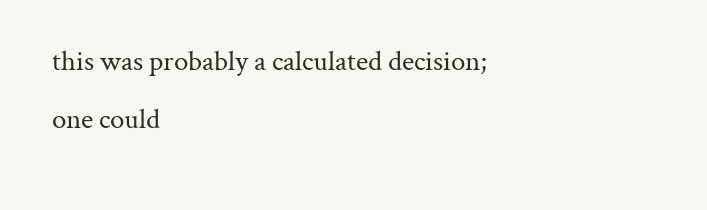this was probably a calculated decision; one could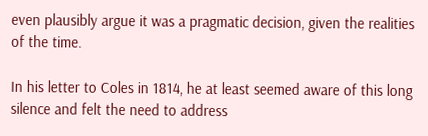even plausibly argue it was a pragmatic decision, given the realities of the time.

In his letter to Coles in 1814, he at least seemed aware of this long silence and felt the need to address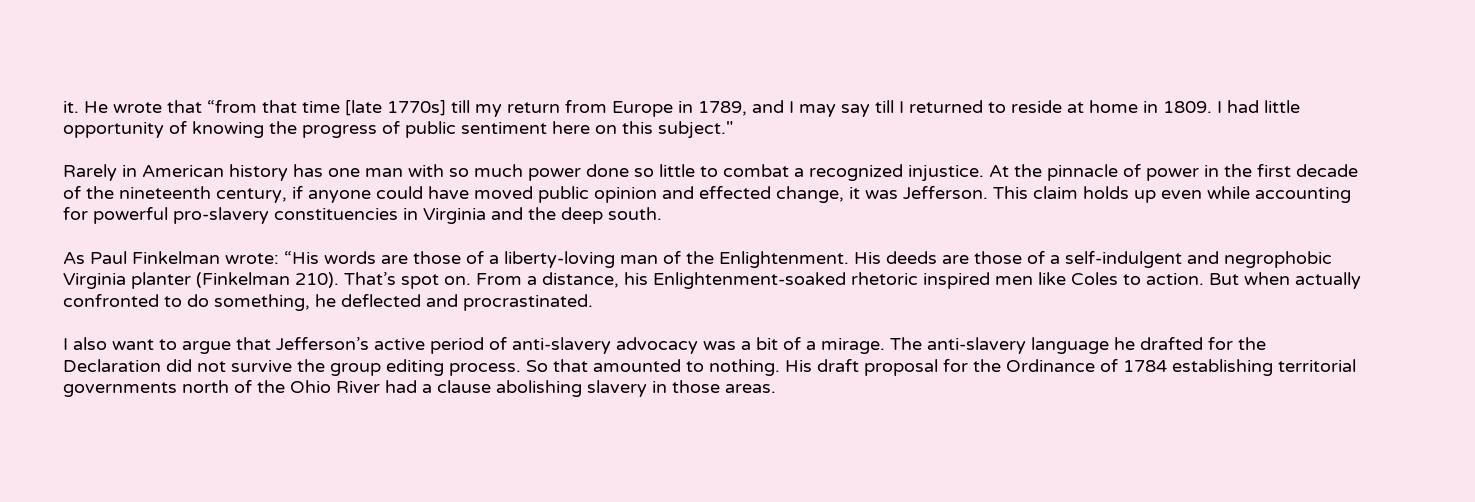it. He wrote that “from that time [late 1770s] till my return from Europe in 1789, and I may say till I returned to reside at home in 1809. I had little opportunity of knowing the progress of public sentiment here on this subject."

Rarely in American history has one man with so much power done so little to combat a recognized injustice. At the pinnacle of power in the first decade of the nineteenth century, if anyone could have moved public opinion and effected change, it was Jefferson. This claim holds up even while accounting for powerful pro-slavery constituencies in Virginia and the deep south.

As Paul Finkelman wrote: “His words are those of a liberty-loving man of the Enlightenment. His deeds are those of a self-indulgent and negrophobic Virginia planter (Finkelman 210). That’s spot on. From a distance, his Enlightenment-soaked rhetoric inspired men like Coles to action. But when actually confronted to do something, he deflected and procrastinated.

I also want to argue that Jefferson’s active period of anti-slavery advocacy was a bit of a mirage. The anti-slavery language he drafted for the Declaration did not survive the group editing process. So that amounted to nothing. His draft proposal for the Ordinance of 1784 establishing territorial governments north of the Ohio River had a clause abolishing slavery in those areas.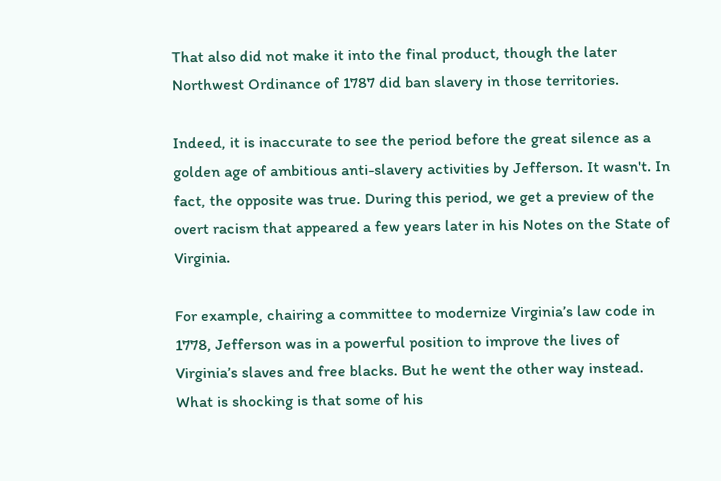That also did not make it into the final product, though the later Northwest Ordinance of 1787 did ban slavery in those territories.

Indeed, it is inaccurate to see the period before the great silence as a golden age of ambitious anti-slavery activities by Jefferson. It wasn't. In fact, the opposite was true. During this period, we get a preview of the overt racism that appeared a few years later in his Notes on the State of Virginia.

For example, chairing a committee to modernize Virginia’s law code in 1778, Jefferson was in a powerful position to improve the lives of Virginia’s slaves and free blacks. But he went the other way instead. What is shocking is that some of his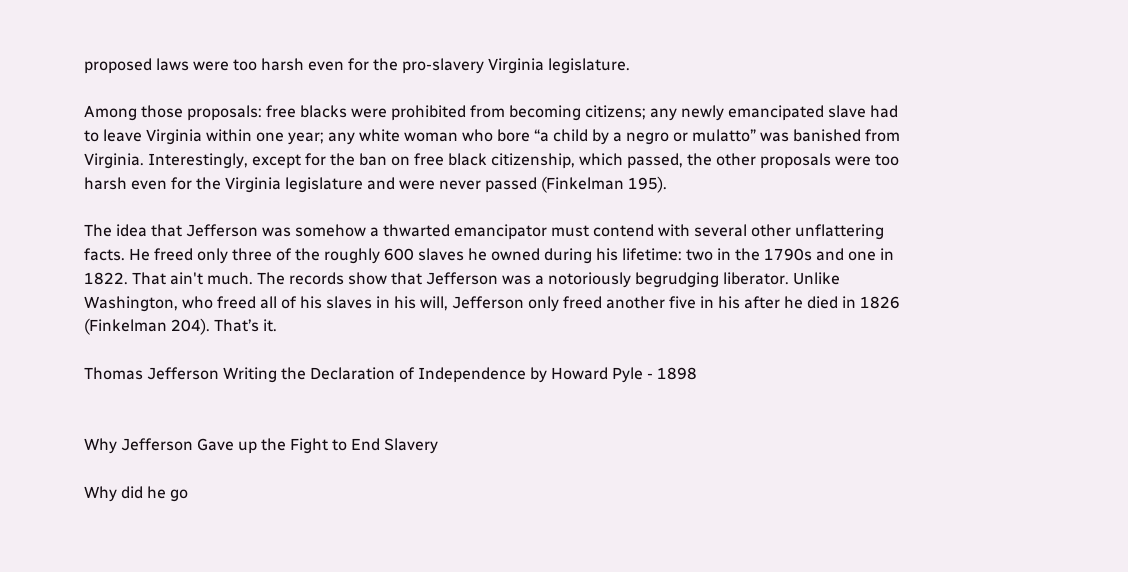proposed laws were too harsh even for the pro-slavery Virginia legislature.

Among those proposals: free blacks were prohibited from becoming citizens; any newly emancipated slave had to leave Virginia within one year; any white woman who bore “a child by a negro or mulatto” was banished from Virginia. Interestingly, except for the ban on free black citizenship, which passed, the other proposals were too harsh even for the Virginia legislature and were never passed (Finkelman 195).

The idea that Jefferson was somehow a thwarted emancipator must contend with several other unflattering facts. He freed only three of the roughly 600 slaves he owned during his lifetime: two in the 1790s and one in 1822. That ain't much. The records show that Jefferson was a notoriously begrudging liberator. Unlike Washington, who freed all of his slaves in his will, Jefferson only freed another five in his after he died in 1826 (Finkelman 204). That’s it.

Thomas Jefferson Writing the Declaration of Independence by Howard Pyle - 1898


Why Jefferson Gave up the Fight to End Slavery

Why did he go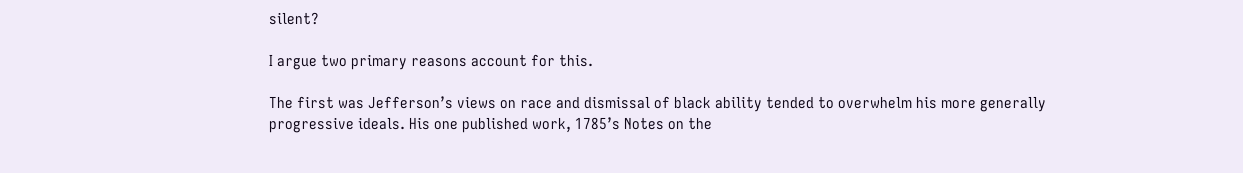silent?

I argue two primary reasons account for this.

The first was Jefferson’s views on race and dismissal of black ability tended to overwhelm his more generally progressive ideals. His one published work, 1785’s Notes on the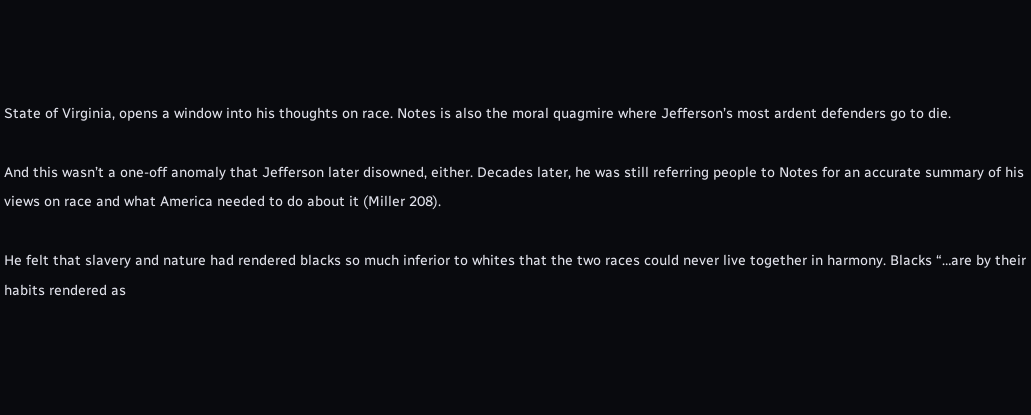State of Virginia, opens a window into his thoughts on race. Notes is also the moral quagmire where Jefferson’s most ardent defenders go to die.

And this wasn’t a one-off anomaly that Jefferson later disowned, either. Decades later, he was still referring people to Notes for an accurate summary of his views on race and what America needed to do about it (Miller 208).

He felt that slavery and nature had rendered blacks so much inferior to whites that the two races could never live together in harmony. Blacks “…are by their habits rendered as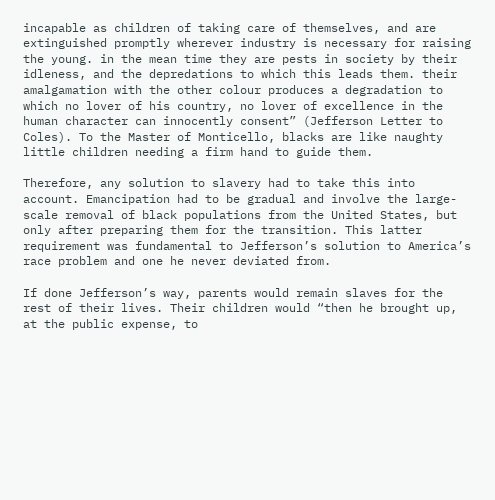incapable as children of taking care of themselves, and are extinguished promptly wherever industry is necessary for raising the young. in the mean time they are pests in society by their idleness, and the depredations to which this leads them. their amalgamation with the other colour produces a degradation to which no lover of his country, no lover of excellence in the human character can innocently consent” (Jefferson Letter to Coles). To the Master of Monticello, blacks are like naughty little children needing a firm hand to guide them.

Therefore, any solution to slavery had to take this into account. Emancipation had to be gradual and involve the large-scale removal of black populations from the United States, but only after preparing them for the transition. This latter requirement was fundamental to Jefferson’s solution to America’s race problem and one he never deviated from.

If done Jefferson’s way, parents would remain slaves for the rest of their lives. Their children would “then he brought up, at the public expense, to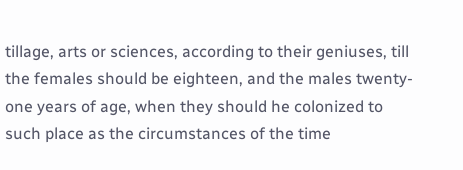tillage, arts or sciences, according to their geniuses, till the females should be eighteen, and the males twenty-one years of age, when they should he colonized to such place as the circumstances of the time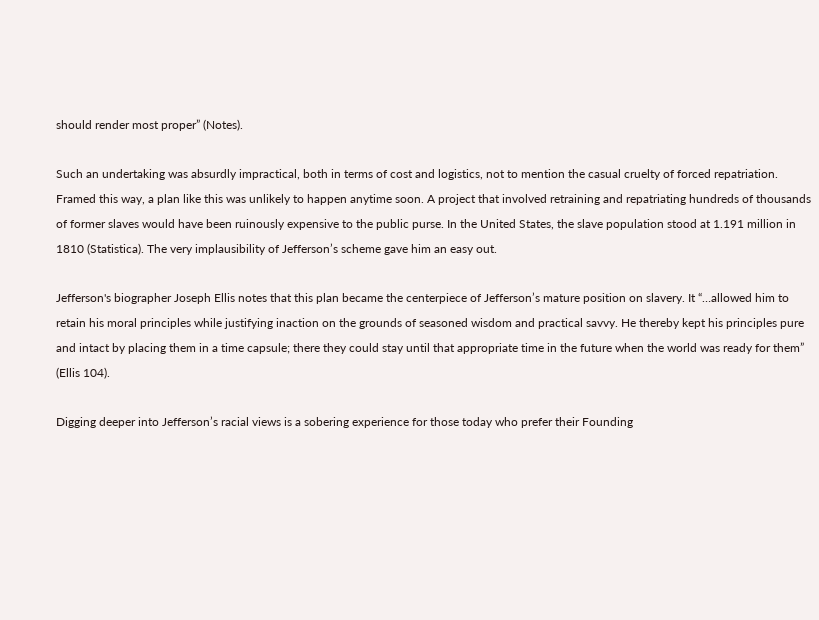should render most proper” (Notes).

Such an undertaking was absurdly impractical, both in terms of cost and logistics, not to mention the casual cruelty of forced repatriation. Framed this way, a plan like this was unlikely to happen anytime soon. A project that involved retraining and repatriating hundreds of thousands of former slaves would have been ruinously expensive to the public purse. In the United States, the slave population stood at 1.191 million in 1810 (Statistica). The very implausibility of Jefferson’s scheme gave him an easy out.

Jefferson's biographer Joseph Ellis notes that this plan became the centerpiece of Jefferson’s mature position on slavery. It “…allowed him to retain his moral principles while justifying inaction on the grounds of seasoned wisdom and practical savvy. He thereby kept his principles pure and intact by placing them in a time capsule; there they could stay until that appropriate time in the future when the world was ready for them” (Ellis 104).

Digging deeper into Jefferson’s racial views is a sobering experience for those today who prefer their Founding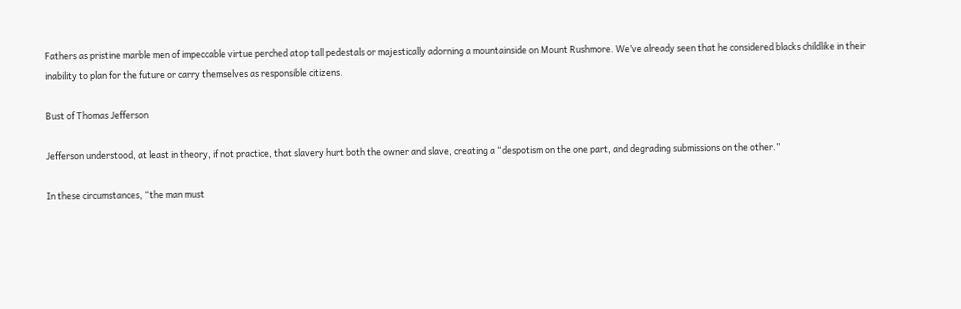Fathers as pristine marble men of impeccable virtue perched atop tall pedestals or majestically adorning a mountainside on Mount Rushmore. We’ve already seen that he considered blacks childlike in their inability to plan for the future or carry themselves as responsible citizens.

Bust of Thomas Jefferson

Jefferson understood, at least in theory, if not practice, that slavery hurt both the owner and slave, creating a “despotism on the one part, and degrading submissions on the other.”

In these circumstances, “the man must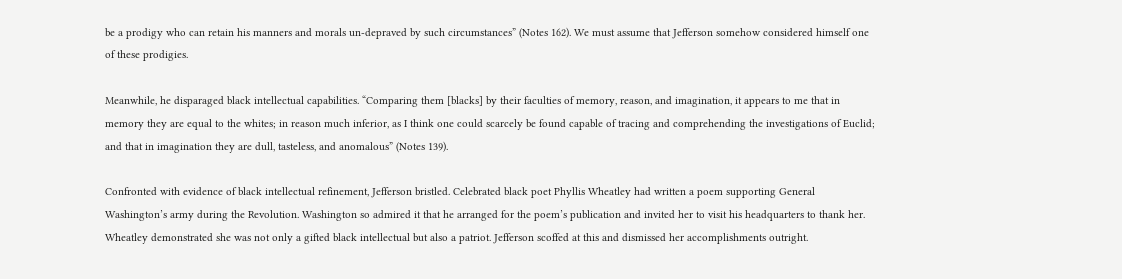be a prodigy who can retain his manners and morals un-depraved by such circumstances” (Notes 162). We must assume that Jefferson somehow considered himself one of these prodigies.

Meanwhile, he disparaged black intellectual capabilities. “Comparing them [blacks] by their faculties of memory, reason, and imagination, it appears to me that in memory they are equal to the whites; in reason much inferior, as I think one could scarcely be found capable of tracing and comprehending the investigations of Euclid; and that in imagination they are dull, tasteless, and anomalous” (Notes 139).

Confronted with evidence of black intellectual refinement, Jefferson bristled. Celebrated black poet Phyllis Wheatley had written a poem supporting General Washington’s army during the Revolution. Washington so admired it that he arranged for the poem’s publication and invited her to visit his headquarters to thank her. Wheatley demonstrated she was not only a gifted black intellectual but also a patriot. Jefferson scoffed at this and dismissed her accomplishments outright.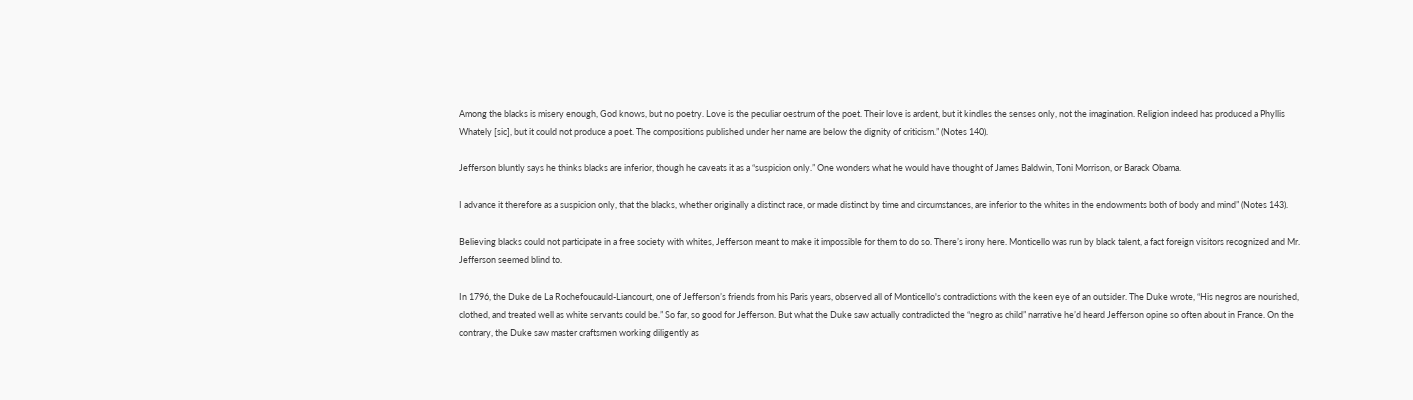Among the blacks is misery enough, God knows, but no poetry. Love is the peculiar oestrum of the poet. Their love is ardent, but it kindles the senses only, not the imagination. Religion indeed has produced a Phyllis Whately [sic], but it could not produce a poet. The compositions published under her name are below the dignity of criticism.” (Notes 140).

Jefferson bluntly says he thinks blacks are inferior, though he caveats it as a “suspicion only.” One wonders what he would have thought of James Baldwin, Toni Morrison, or Barack Obama.

I advance it therefore as a suspicion only, that the blacks, whether originally a distinct race, or made distinct by time and circumstances, are inferior to the whites in the endowments both of body and mind” (Notes 143).

Believing blacks could not participate in a free society with whites, Jefferson meant to make it impossible for them to do so. There’s irony here. Monticello was run by black talent, a fact foreign visitors recognized and Mr. Jefferson seemed blind to.

In 1796, the Duke de La Rochefoucauld-Liancourt, one of Jefferson’s friends from his Paris years, observed all of Monticello's contradictions with the keen eye of an outsider. The Duke wrote, “His negros are nourished, clothed, and treated well as white servants could be.” So far, so good for Jefferson. But what the Duke saw actually contradicted the “negro as child” narrative he’d heard Jefferson opine so often about in France. On the contrary, the Duke saw master craftsmen working diligently as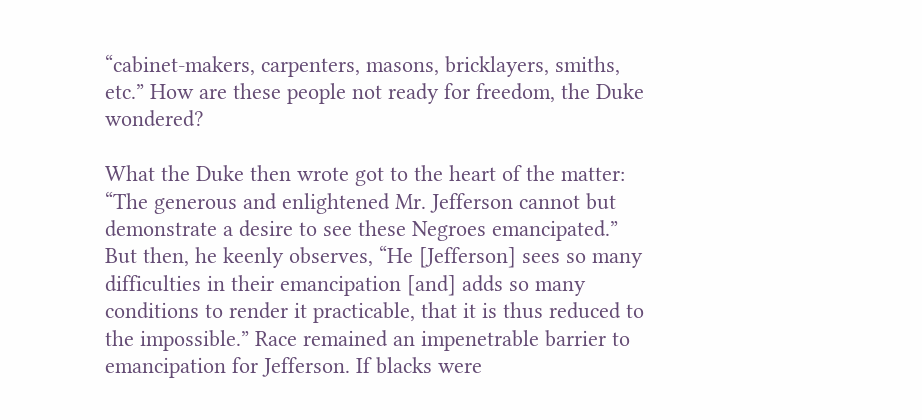“cabinet-makers, carpenters, masons, bricklayers, smiths, etc.” How are these people not ready for freedom, the Duke wondered?

What the Duke then wrote got to the heart of the matter: “The generous and enlightened Mr. Jefferson cannot but demonstrate a desire to see these Negroes emancipated.” But then, he keenly observes, “He [Jefferson] sees so many difficulties in their emancipation [and] adds so many conditions to render it practicable, that it is thus reduced to the impossible.” Race remained an impenetrable barrier to emancipation for Jefferson. If blacks were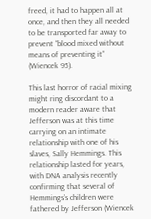freed, it had to happen all at once, and then they all needed to be transported far away to prevent “blood mixed without means of preventing it” (Wiencek 95).

This last horror of racial mixing might ring discordant to a modern reader aware that Jefferson was at this time carrying on an intimate relationship with one of his slaves, Sally Hemmings. This relationship lasted for years, with DNA analysis recently confirming that several of Hemmings’s children were fathered by Jefferson (Wiencek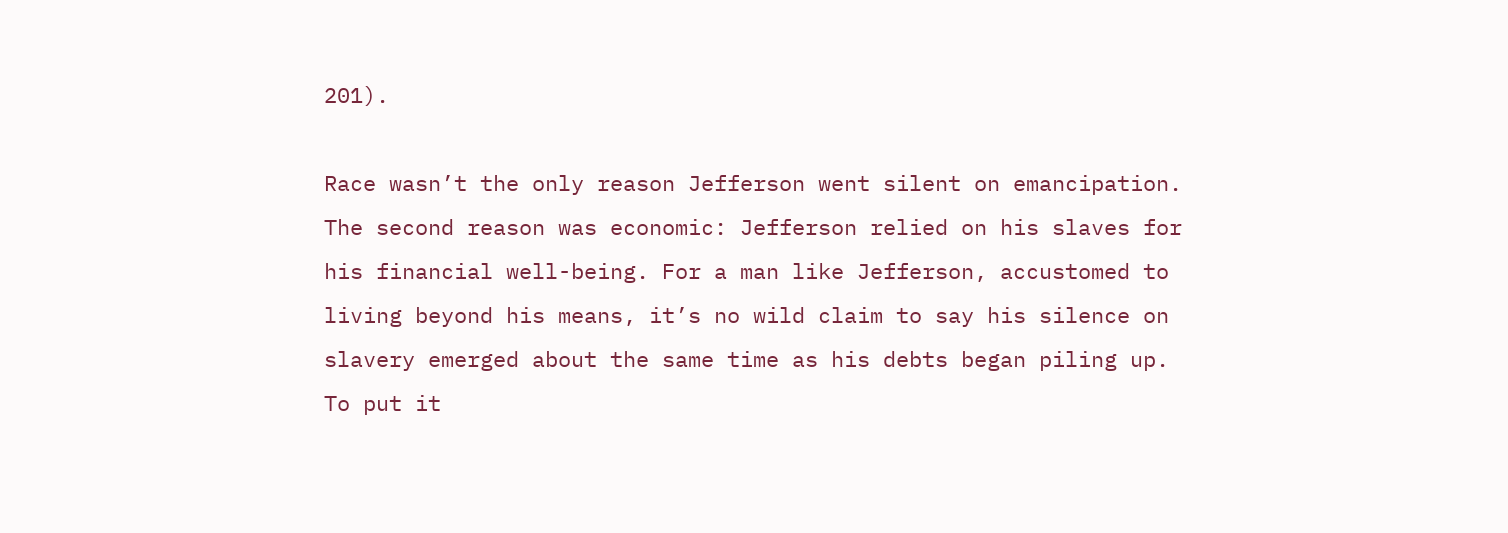201).

Race wasn’t the only reason Jefferson went silent on emancipation. The second reason was economic: Jefferson relied on his slaves for his financial well-being. For a man like Jefferson, accustomed to living beyond his means, it’s no wild claim to say his silence on slavery emerged about the same time as his debts began piling up. To put it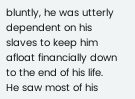bluntly, he was utterly dependent on his slaves to keep him afloat financially down to the end of his life. He saw most of his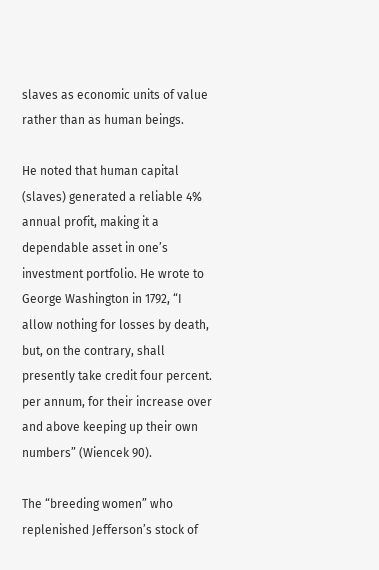slaves as economic units of value rather than as human beings.

He noted that human capital (slaves) generated a reliable 4% annual profit, making it a dependable asset in one’s investment portfolio. He wrote to George Washington in 1792, “I allow nothing for losses by death, but, on the contrary, shall presently take credit four percent. per annum, for their increase over and above keeping up their own numbers” (Wiencek 90).

The “breeding women” who replenished Jefferson’s stock of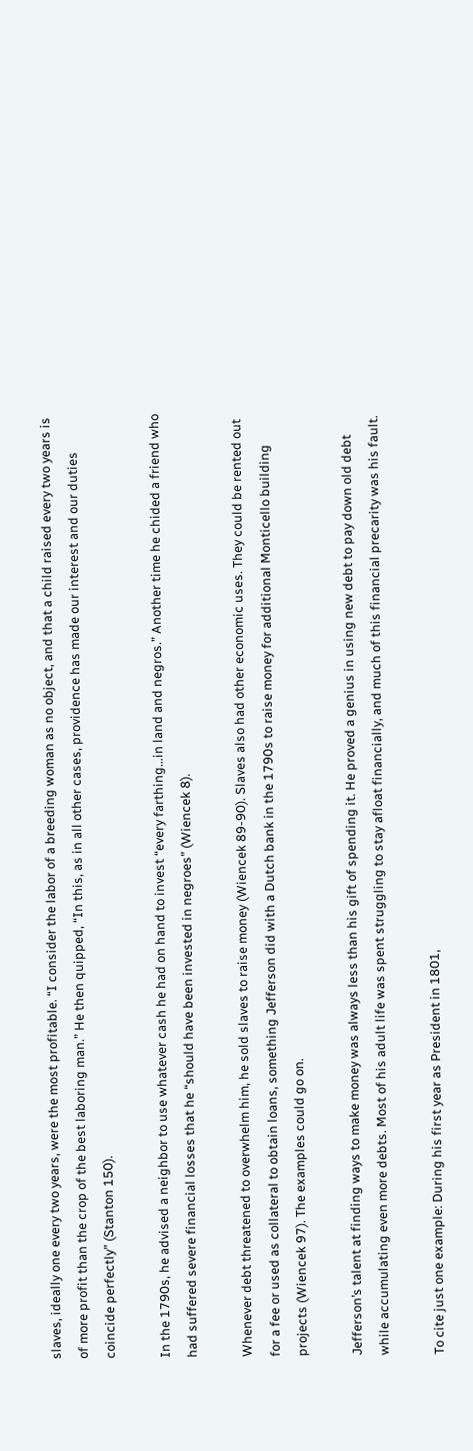slaves, ideally one every two years, were the most profitable. “I consider the labor of a breeding woman as no object, and that a child raised every two years is of more profit than the crop of the best laboring man.” He then quipped, “In this, as in all other cases, providence has made our interest and our duties coincide perfectly” (Stanton 150).

In the 1790s, he advised a neighbor to use whatever cash he had on hand to invest “every farthing…in land and negros.” Another time he chided a friend who had suffered severe financial losses that he “should have been invested in negroes” (Wiencek 8).

Whenever debt threatened to overwhelm him, he sold slaves to raise money (Wiencek 89-90). Slaves also had other economic uses. They could be rented out for a fee or used as collateral to obtain loans, something Jefferson did with a Dutch bank in the 1790s to raise money for additional Monticello building projects (Wiencek 97). The examples could go on.

Jefferson’s talent at finding ways to make money was always less than his gift of spending it. He proved a genius in using new debt to pay down old debt while accumulating even more debts. Most of his adult life was spent struggling to stay afloat financially, and much of this financial precarity was his fault.

To cite just one example: During his first year as President in 1801,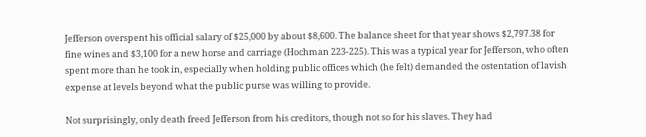Jefferson overspent his official salary of $25,000 by about $8,600. The balance sheet for that year shows $2,797.38 for fine wines and $3,100 for a new horse and carriage (Hochman 223-225). This was a typical year for Jefferson, who often spent more than he took in, especially when holding public offices which (he felt) demanded the ostentation of lavish expense at levels beyond what the public purse was willing to provide.

Not surprisingly, only death freed Jefferson from his creditors, though not so for his slaves. They had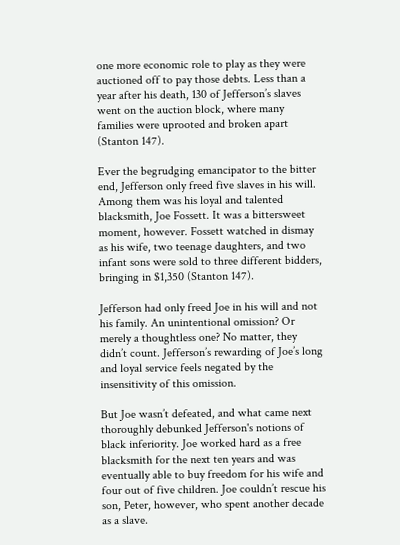one more economic role to play as they were auctioned off to pay those debts. Less than a year after his death, 130 of Jefferson’s slaves went on the auction block, where many families were uprooted and broken apart (Stanton 147).

Ever the begrudging emancipator to the bitter end, Jefferson only freed five slaves in his will. Among them was his loyal and talented blacksmith, Joe Fossett. It was a bittersweet moment, however. Fossett watched in dismay as his wife, two teenage daughters, and two infant sons were sold to three different bidders, bringing in $1,350 (Stanton 147).

Jefferson had only freed Joe in his will and not his family. An unintentional omission? Or merely a thoughtless one? No matter, they didn’t count. Jefferson’s rewarding of Joe’s long and loyal service feels negated by the insensitivity of this omission.

But Joe wasn’t defeated, and what came next thoroughly debunked Jefferson's notions of black inferiority. Joe worked hard as a free blacksmith for the next ten years and was eventually able to buy freedom for his wife and four out of five children. Joe couldn’t rescue his son, Peter, however, who spent another decade as a slave.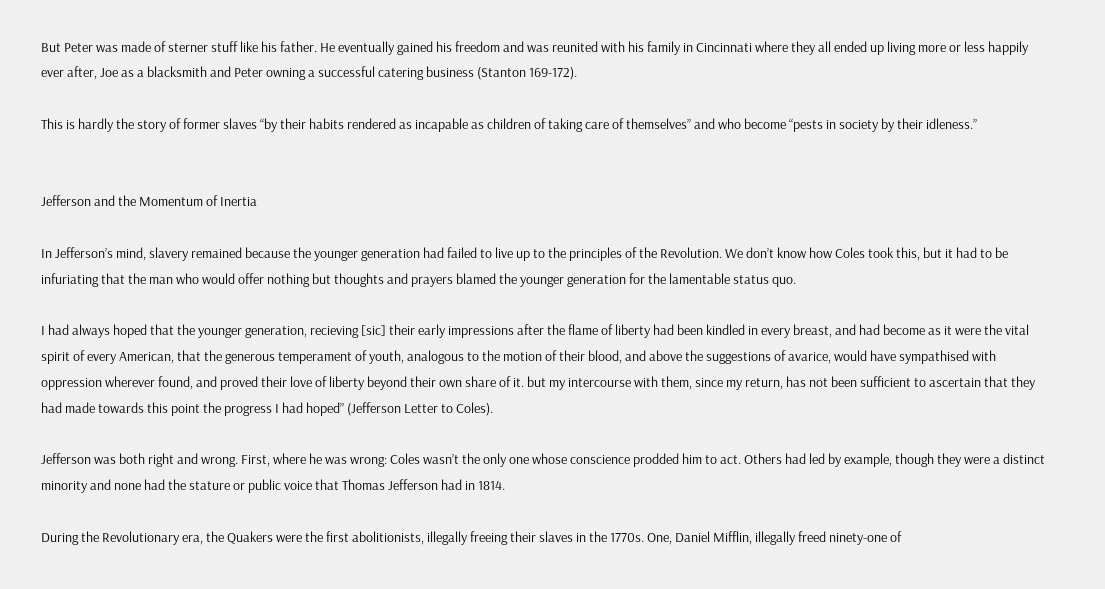But Peter was made of sterner stuff like his father. He eventually gained his freedom and was reunited with his family in Cincinnati where they all ended up living more or less happily ever after, Joe as a blacksmith and Peter owning a successful catering business (Stanton 169-172).

This is hardly the story of former slaves “by their habits rendered as incapable as children of taking care of themselves” and who become “pests in society by their idleness.”


Jefferson and the Momentum of Inertia

In Jefferson’s mind, slavery remained because the younger generation had failed to live up to the principles of the Revolution. We don’t know how Coles took this, but it had to be infuriating that the man who would offer nothing but thoughts and prayers blamed the younger generation for the lamentable status quo.

I had always hoped that the younger generation, recieving [sic] their early impressions after the flame of liberty had been kindled in every breast, and had become as it were the vital spirit of every American, that the generous temperament of youth, analogous to the motion of their blood, and above the suggestions of avarice, would have sympathised with oppression wherever found, and proved their love of liberty beyond their own share of it. but my intercourse with them, since my return, has not been sufficient to ascertain that they had made towards this point the progress I had hoped” (Jefferson Letter to Coles).

Jefferson was both right and wrong. First, where he was wrong: Coles wasn’t the only one whose conscience prodded him to act. Others had led by example, though they were a distinct minority and none had the stature or public voice that Thomas Jefferson had in 1814.

During the Revolutionary era, the Quakers were the first abolitionists, illegally freeing their slaves in the 1770s. One, Daniel Mifflin, illegally freed ninety-one of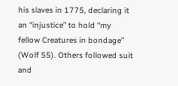his slaves in 1775, declaring it an “injustice” to hold “my fellow Creatures in bondage” (Wolf 55). Others followed suit and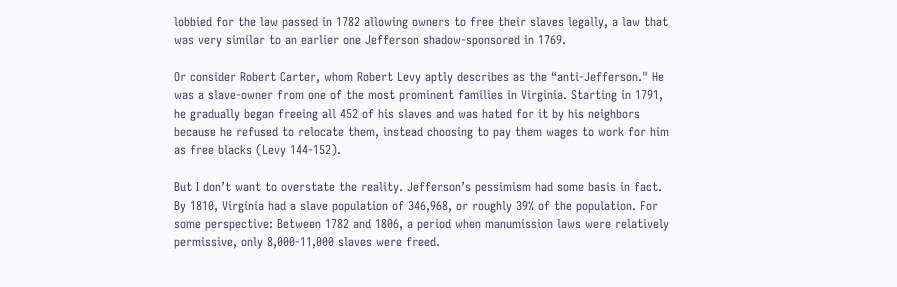lobbied for the law passed in 1782 allowing owners to free their slaves legally, a law that was very similar to an earlier one Jefferson shadow-sponsored in 1769.

Or consider Robert Carter, whom Robert Levy aptly describes as the “anti-Jefferson." He was a slave-owner from one of the most prominent families in Virginia. Starting in 1791, he gradually began freeing all 452 of his slaves and was hated for it by his neighbors because he refused to relocate them, instead choosing to pay them wages to work for him as free blacks (Levy 144-152).

But I don’t want to overstate the reality. Jefferson’s pessimism had some basis in fact. By 1810, Virginia had a slave population of 346,968, or roughly 39% of the population. For some perspective: Between 1782 and 1806, a period when manumission laws were relatively permissive, only 8,000-11,000 slaves were freed.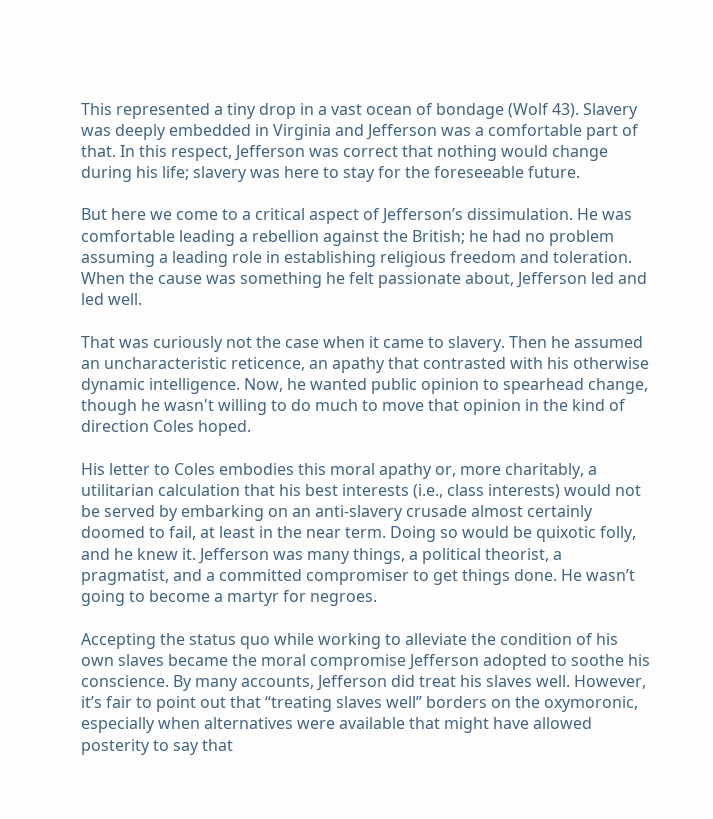This represented a tiny drop in a vast ocean of bondage (Wolf 43). Slavery was deeply embedded in Virginia and Jefferson was a comfortable part of that. In this respect, Jefferson was correct that nothing would change during his life; slavery was here to stay for the foreseeable future.

But here we come to a critical aspect of Jefferson’s dissimulation. He was comfortable leading a rebellion against the British; he had no problem assuming a leading role in establishing religious freedom and toleration. When the cause was something he felt passionate about, Jefferson led and led well.

That was curiously not the case when it came to slavery. Then he assumed an uncharacteristic reticence, an apathy that contrasted with his otherwise dynamic intelligence. Now, he wanted public opinion to spearhead change, though he wasn't willing to do much to move that opinion in the kind of direction Coles hoped.

His letter to Coles embodies this moral apathy or, more charitably, a utilitarian calculation that his best interests (i.e., class interests) would not be served by embarking on an anti-slavery crusade almost certainly doomed to fail, at least in the near term. Doing so would be quixotic folly, and he knew it. Jefferson was many things, a political theorist, a pragmatist, and a committed compromiser to get things done. He wasn’t going to become a martyr for negroes.

Accepting the status quo while working to alleviate the condition of his own slaves became the moral compromise Jefferson adopted to soothe his conscience. By many accounts, Jefferson did treat his slaves well. However, it’s fair to point out that “treating slaves well” borders on the oxymoronic, especially when alternatives were available that might have allowed posterity to say that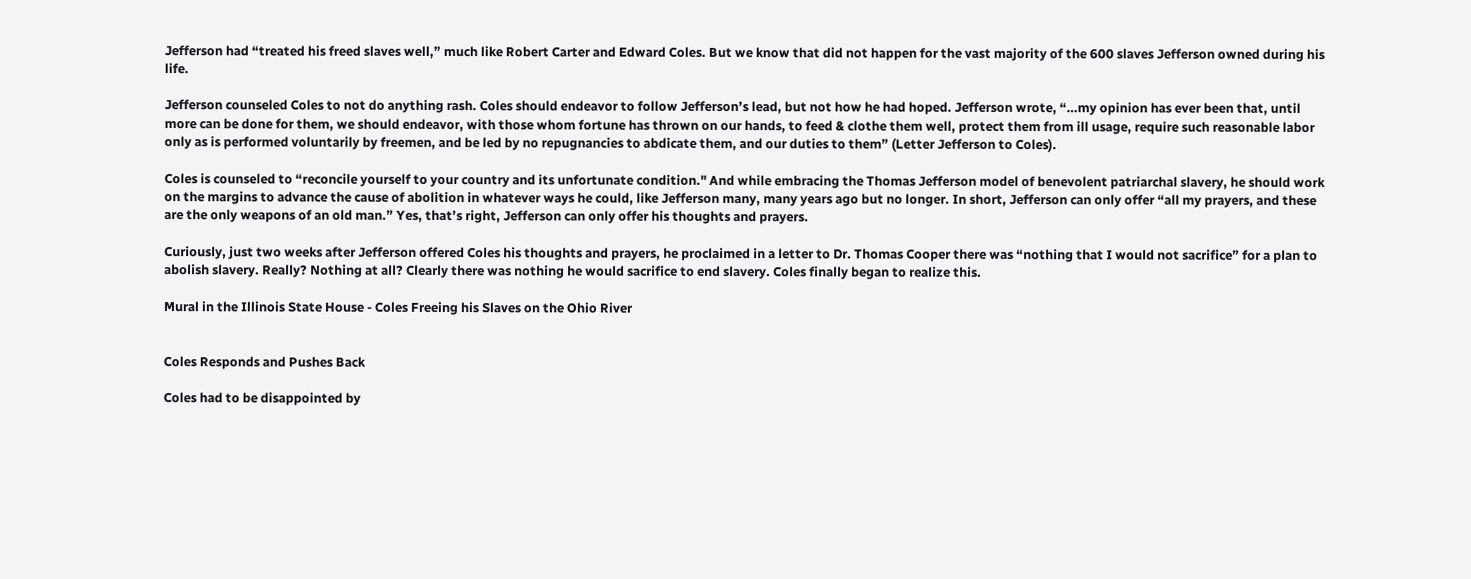Jefferson had “treated his freed slaves well,” much like Robert Carter and Edward Coles. But we know that did not happen for the vast majority of the 600 slaves Jefferson owned during his life.

Jefferson counseled Coles to not do anything rash. Coles should endeavor to follow Jefferson’s lead, but not how he had hoped. Jefferson wrote, “…my opinion has ever been that, until more can be done for them, we should endeavor, with those whom fortune has thrown on our hands, to feed & clothe them well, protect them from ill usage, require such reasonable labor only as is performed voluntarily by freemen, and be led by no repugnancies to abdicate them, and our duties to them” (Letter Jefferson to Coles).

Coles is counseled to “reconcile yourself to your country and its unfortunate condition." And while embracing the Thomas Jefferson model of benevolent patriarchal slavery, he should work on the margins to advance the cause of abolition in whatever ways he could, like Jefferson many, many years ago but no longer. In short, Jefferson can only offer “all my prayers, and these are the only weapons of an old man.” Yes, that’s right, Jefferson can only offer his thoughts and prayers.

Curiously, just two weeks after Jefferson offered Coles his thoughts and prayers, he proclaimed in a letter to Dr. Thomas Cooper there was “nothing that I would not sacrifice” for a plan to abolish slavery. Really? Nothing at all? Clearly there was nothing he would sacrifice to end slavery. Coles finally began to realize this.

Mural in the Illinois State House - Coles Freeing his Slaves on the Ohio River


Coles Responds and Pushes Back

Coles had to be disappointed by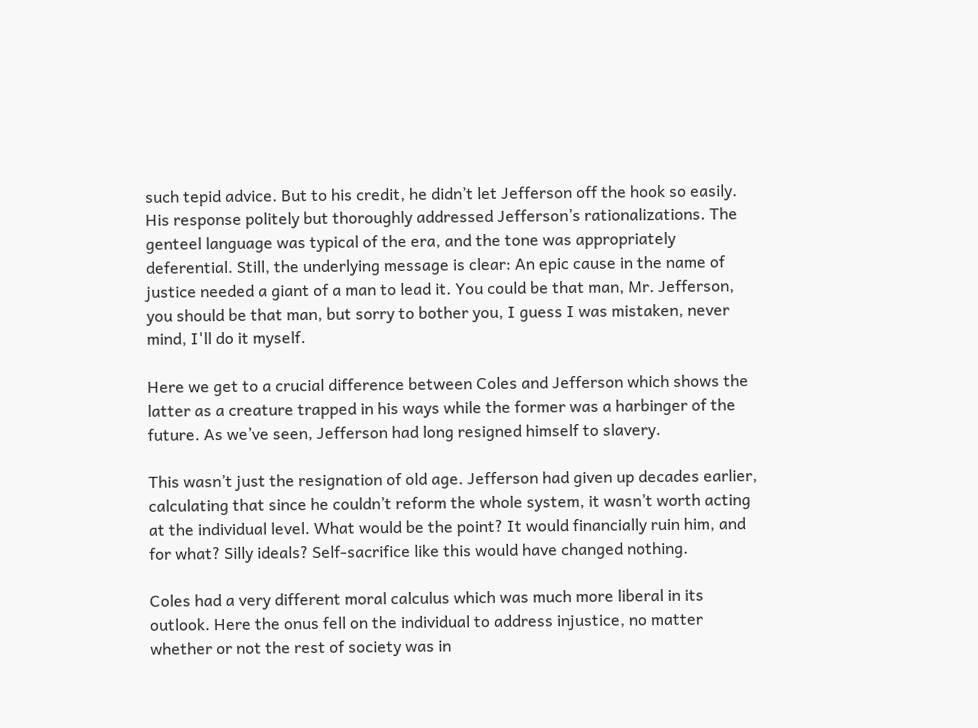such tepid advice. But to his credit, he didn’t let Jefferson off the hook so easily. His response politely but thoroughly addressed Jefferson’s rationalizations. The genteel language was typical of the era, and the tone was appropriately deferential. Still, the underlying message is clear: An epic cause in the name of justice needed a giant of a man to lead it. You could be that man, Mr. Jefferson, you should be that man, but sorry to bother you, I guess I was mistaken, never mind, I'll do it myself.

Here we get to a crucial difference between Coles and Jefferson which shows the latter as a creature trapped in his ways while the former was a harbinger of the future. As we’ve seen, Jefferson had long resigned himself to slavery.

This wasn’t just the resignation of old age. Jefferson had given up decades earlier, calculating that since he couldn’t reform the whole system, it wasn’t worth acting at the individual level. What would be the point? It would financially ruin him, and for what? Silly ideals? Self-sacrifice like this would have changed nothing.

Coles had a very different moral calculus which was much more liberal in its outlook. Here the onus fell on the individual to address injustice, no matter whether or not the rest of society was in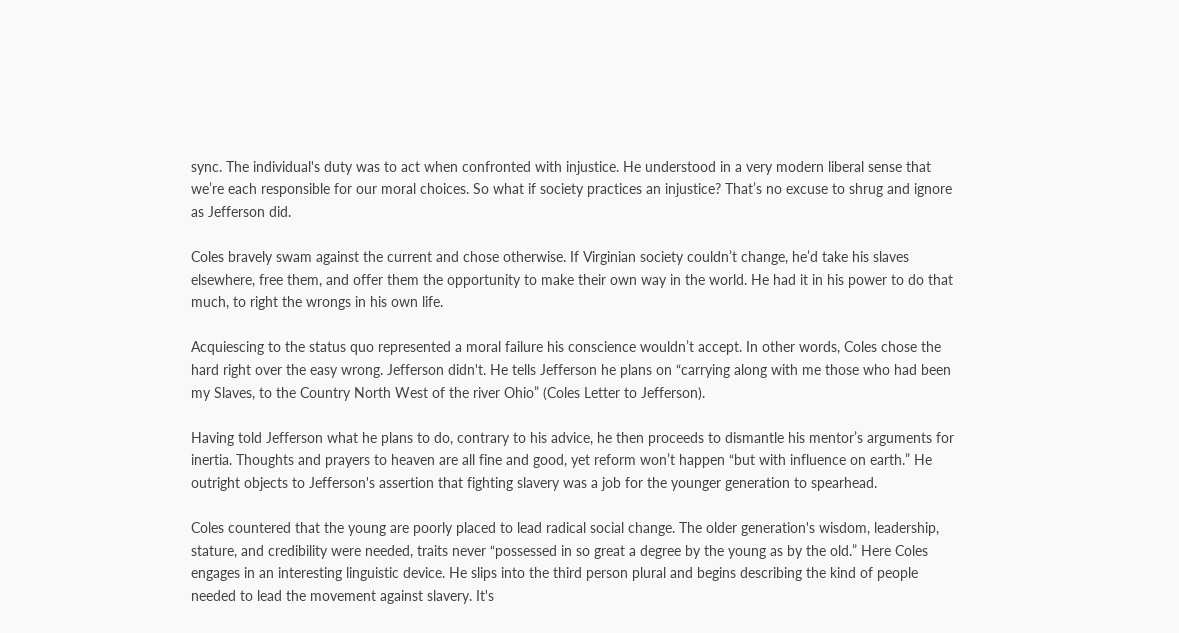sync. The individual's duty was to act when confronted with injustice. He understood in a very modern liberal sense that we’re each responsible for our moral choices. So what if society practices an injustice? That’s no excuse to shrug and ignore as Jefferson did.

Coles bravely swam against the current and chose otherwise. If Virginian society couldn’t change, he’d take his slaves elsewhere, free them, and offer them the opportunity to make their own way in the world. He had it in his power to do that much, to right the wrongs in his own life.

Acquiescing to the status quo represented a moral failure his conscience wouldn’t accept. In other words, Coles chose the hard right over the easy wrong. Jefferson didn't. He tells Jefferson he plans on “carrying along with me those who had been my Slaves, to the Country North West of the river Ohio” (Coles Letter to Jefferson).

Having told Jefferson what he plans to do, contrary to his advice, he then proceeds to dismantle his mentor’s arguments for inertia. Thoughts and prayers to heaven are all fine and good, yet reform won’t happen “but with influence on earth.” He outright objects to Jefferson's assertion that fighting slavery was a job for the younger generation to spearhead.

Coles countered that the young are poorly placed to lead radical social change. The older generation's wisdom, leadership, stature, and credibility were needed, traits never “possessed in so great a degree by the young as by the old.” Here Coles engages in an interesting linguistic device. He slips into the third person plural and begins describing the kind of people needed to lead the movement against slavery. It's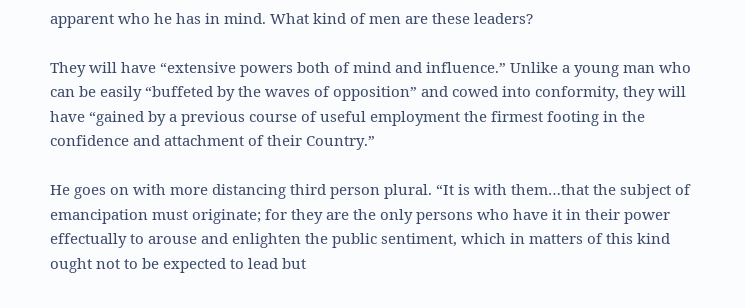apparent who he has in mind. What kind of men are these leaders?

They will have “extensive powers both of mind and influence.” Unlike a young man who can be easily “buffeted by the waves of opposition” and cowed into conformity, they will have “gained by a previous course of useful employment the firmest footing in the confidence and attachment of their Country.”

He goes on with more distancing third person plural. “It is with them…that the subject of emancipation must originate; for they are the only persons who have it in their power effectually to arouse and enlighten the public sentiment, which in matters of this kind ought not to be expected to lead but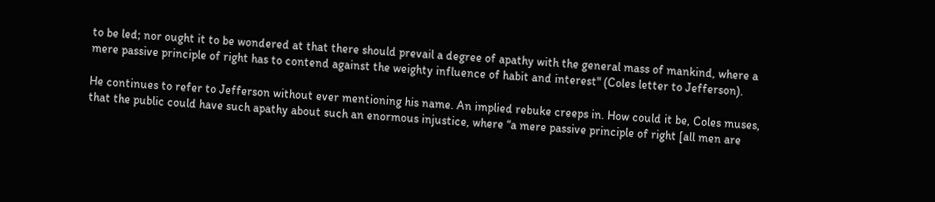to be led; nor ought it to be wondered at that there should prevail a degree of apathy with the general mass of mankind, where a mere passive principle of right has to contend against the weighty influence of habit and interest" (Coles letter to Jefferson).

He continues to refer to Jefferson without ever mentioning his name. An implied rebuke creeps in. How could it be, Coles muses, that the public could have such apathy about such an enormous injustice, where “a mere passive principle of right [all men are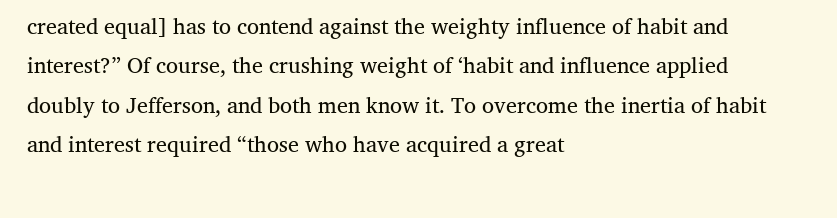created equal] has to contend against the weighty influence of habit and interest?” Of course, the crushing weight of ‘habit and influence applied doubly to Jefferson, and both men know it. To overcome the inertia of habit and interest required “those who have acquired a great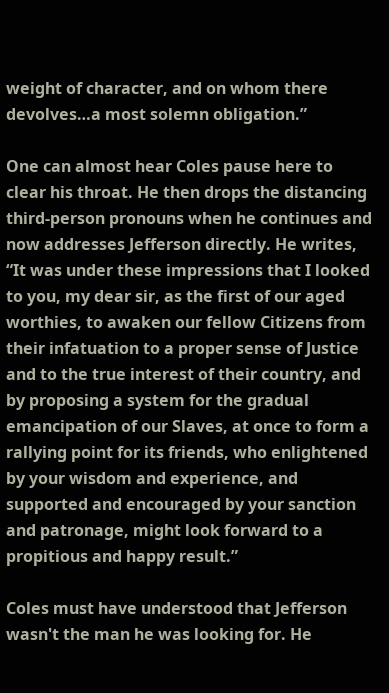weight of character, and on whom there devolves…a most solemn obligation.”

One can almost hear Coles pause here to clear his throat. He then drops the distancing third-person pronouns when he continues and now addresses Jefferson directly. He writes, “It was under these impressions that I looked to you, my dear sir, as the first of our aged worthies, to awaken our fellow Citizens from their infatuation to a proper sense of Justice and to the true interest of their country, and by proposing a system for the gradual emancipation of our Slaves, at once to form a rallying point for its friends, who enlightened by your wisdom and experience, and supported and encouraged by your sanction and patronage, might look forward to a propitious and happy result.”

Coles must have understood that Jefferson wasn't the man he was looking for. He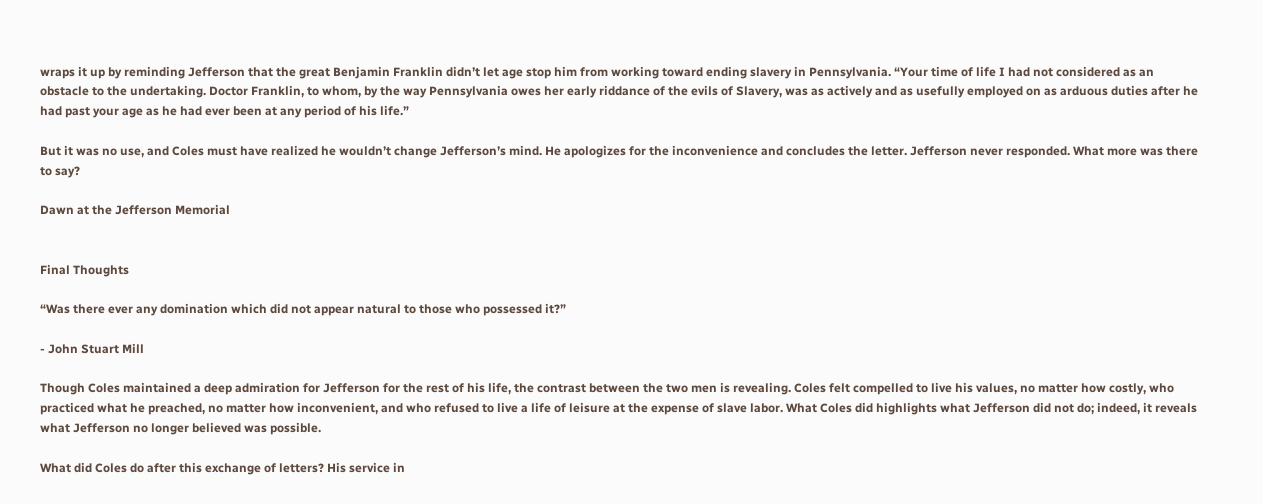wraps it up by reminding Jefferson that the great Benjamin Franklin didn’t let age stop him from working toward ending slavery in Pennsylvania. “Your time of life I had not considered as an obstacle to the undertaking. Doctor Franklin, to whom, by the way Pennsylvania owes her early riddance of the evils of Slavery, was as actively and as usefully employed on as arduous duties after he had past your age as he had ever been at any period of his life.”

But it was no use, and Coles must have realized he wouldn’t change Jefferson’s mind. He apologizes for the inconvenience and concludes the letter. Jefferson never responded. What more was there to say?

Dawn at the Jefferson Memorial


Final Thoughts

“Was there ever any domination which did not appear natural to those who possessed it?”

- John Stuart Mill

Though Coles maintained a deep admiration for Jefferson for the rest of his life, the contrast between the two men is revealing. Coles felt compelled to live his values, no matter how costly, who practiced what he preached, no matter how inconvenient, and who refused to live a life of leisure at the expense of slave labor. What Coles did highlights what Jefferson did not do; indeed, it reveals what Jefferson no longer believed was possible.

What did Coles do after this exchange of letters? His service in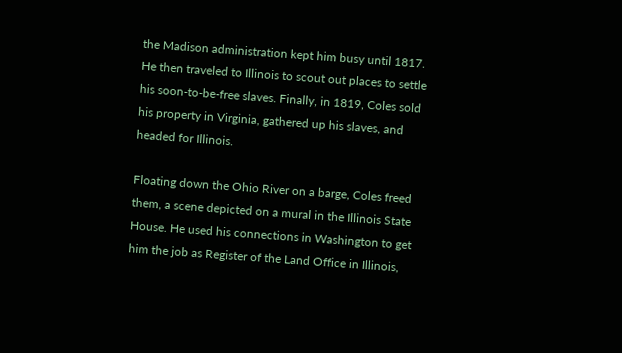the Madison administration kept him busy until 1817. He then traveled to Illinois to scout out places to settle his soon-to-be-free slaves. Finally, in 1819, Coles sold his property in Virginia, gathered up his slaves, and headed for Illinois.

Floating down the Ohio River on a barge, Coles freed them, a scene depicted on a mural in the Illinois State House. He used his connections in Washington to get him the job as Register of the Land Office in Illinois,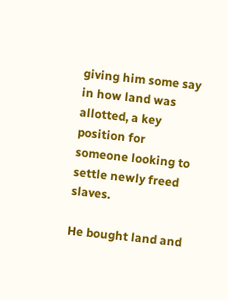giving him some say in how land was allotted, a key position for someone looking to settle newly freed slaves.

He bought land and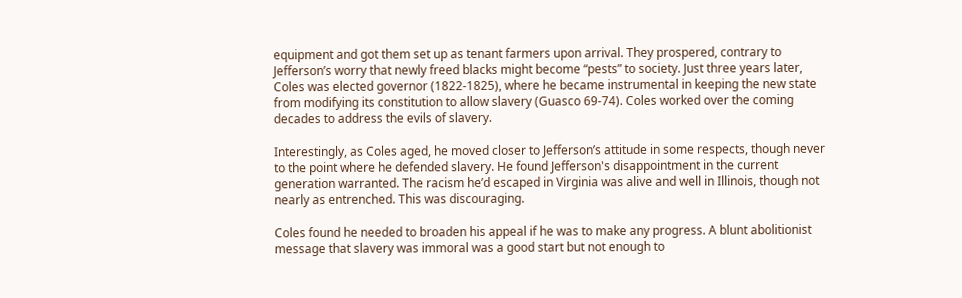equipment and got them set up as tenant farmers upon arrival. They prospered, contrary to Jefferson’s worry that newly freed blacks might become “pests” to society. Just three years later, Coles was elected governor (1822-1825), where he became instrumental in keeping the new state from modifying its constitution to allow slavery (Guasco 69-74). Coles worked over the coming decades to address the evils of slavery.

Interestingly, as Coles aged, he moved closer to Jefferson’s attitude in some respects, though never to the point where he defended slavery. He found Jefferson's disappointment in the current generation warranted. The racism he’d escaped in Virginia was alive and well in Illinois, though not nearly as entrenched. This was discouraging.

Coles found he needed to broaden his appeal if he was to make any progress. A blunt abolitionist message that slavery was immoral was a good start but not enough to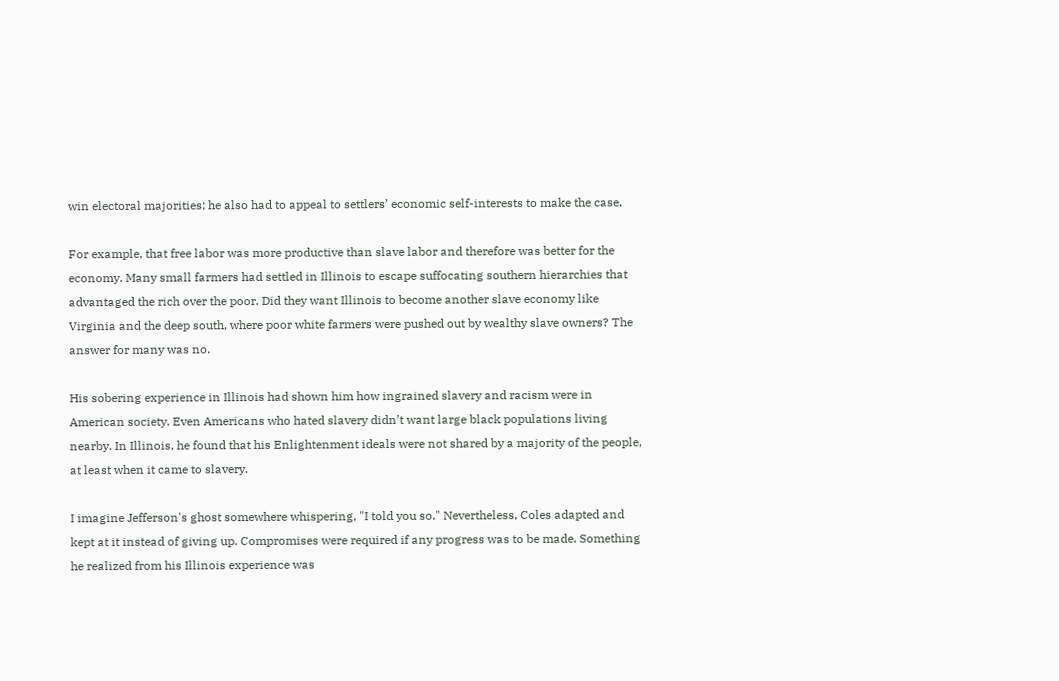win electoral majorities; he also had to appeal to settlers’ economic self-interests to make the case.

For example, that free labor was more productive than slave labor and therefore was better for the economy. Many small farmers had settled in Illinois to escape suffocating southern hierarchies that advantaged the rich over the poor. Did they want Illinois to become another slave economy like Virginia and the deep south, where poor white farmers were pushed out by wealthy slave owners? The answer for many was no.

His sobering experience in Illinois had shown him how ingrained slavery and racism were in American society. Even Americans who hated slavery didn’t want large black populations living nearby. In Illinois, he found that his Enlightenment ideals were not shared by a majority of the people, at least when it came to slavery.

I imagine Jefferson's ghost somewhere whispering, "I told you so." Nevertheless, Coles adapted and kept at it instead of giving up. Compromises were required if any progress was to be made. Something he realized from his Illinois experience was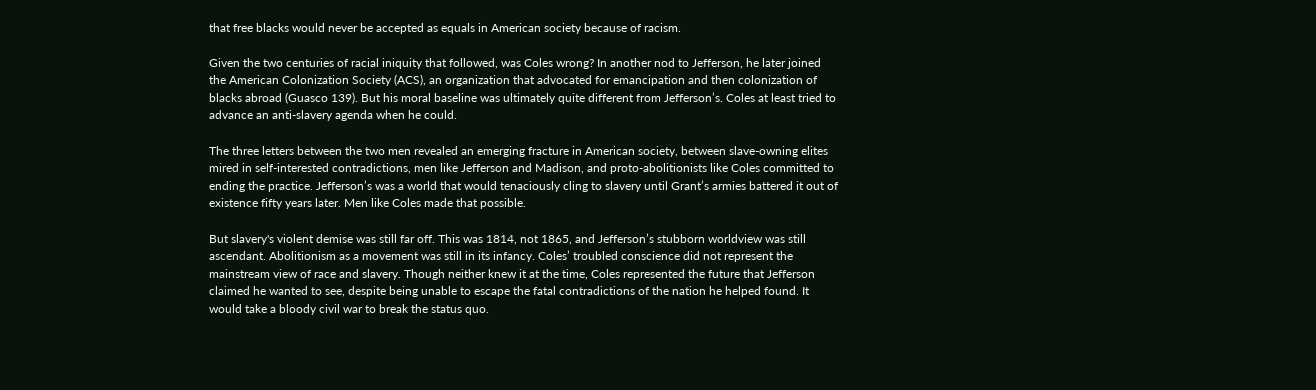that free blacks would never be accepted as equals in American society because of racism.

Given the two centuries of racial iniquity that followed, was Coles wrong? In another nod to Jefferson, he later joined the American Colonization Society (ACS), an organization that advocated for emancipation and then colonization of blacks abroad (Guasco 139). But his moral baseline was ultimately quite different from Jefferson’s. Coles at least tried to advance an anti-slavery agenda when he could.

The three letters between the two men revealed an emerging fracture in American society, between slave-owning elites mired in self-interested contradictions, men like Jefferson and Madison, and proto-abolitionists like Coles committed to ending the practice. Jefferson’s was a world that would tenaciously cling to slavery until Grant’s armies battered it out of existence fifty years later. Men like Coles made that possible.

But slavery's violent demise was still far off. This was 1814, not 1865, and Jefferson’s stubborn worldview was still ascendant. Abolitionism as a movement was still in its infancy. Coles’ troubled conscience did not represent the mainstream view of race and slavery. Though neither knew it at the time, Coles represented the future that Jefferson claimed he wanted to see, despite being unable to escape the fatal contradictions of the nation he helped found. It would take a bloody civil war to break the status quo.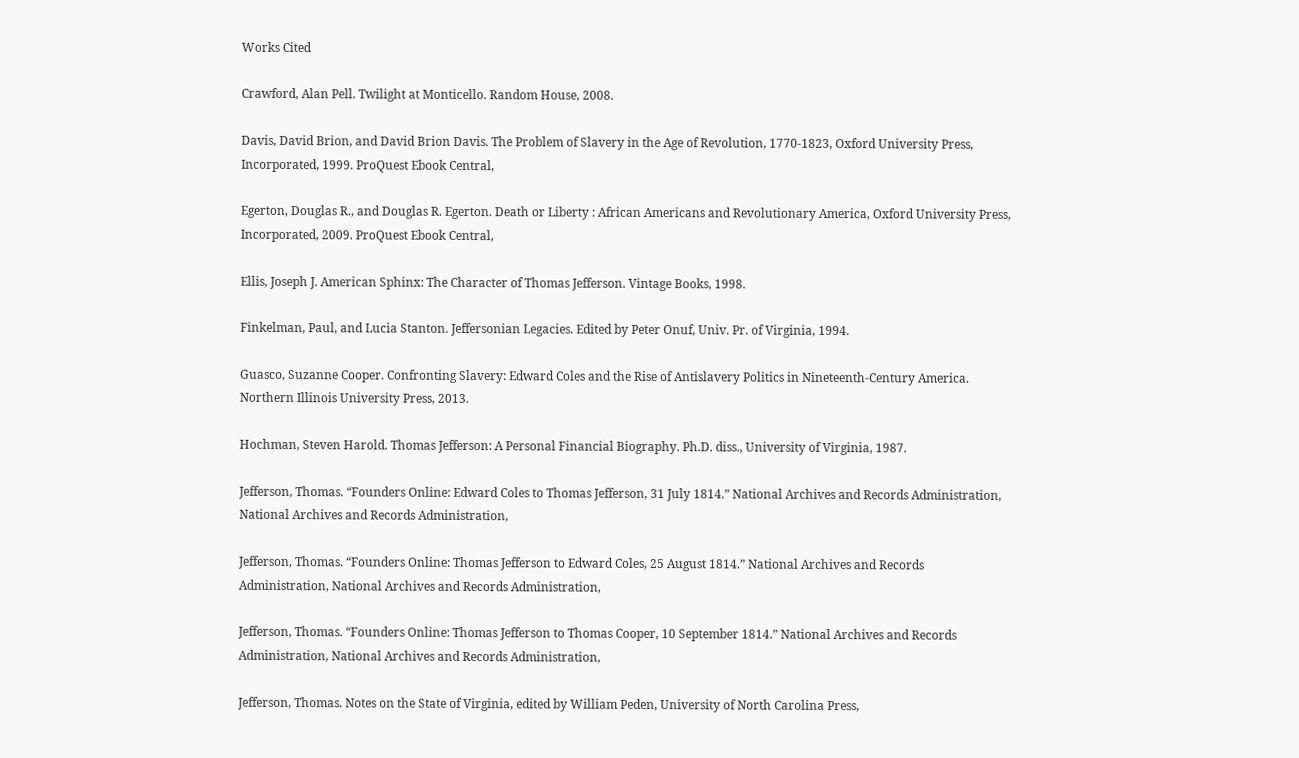Works Cited

Crawford, Alan Pell. Twilight at Monticello. Random House, 2008.

Davis, David Brion, and David Brion Davis. The Problem of Slavery in the Age of Revolution, 1770-1823, Oxford University Press, Incorporated, 1999. ProQuest Ebook Central,

Egerton, Douglas R., and Douglas R. Egerton. Death or Liberty : African Americans and Revolutionary America, Oxford University Press, Incorporated, 2009. ProQuest Ebook Central,

Ellis, Joseph J. American Sphinx: The Character of Thomas Jefferson. Vintage Books, 1998.

Finkelman, Paul, and Lucia Stanton. Jeffersonian Legacies. Edited by Peter Onuf, Univ. Pr. of Virginia, 1994.

Guasco, Suzanne Cooper. Confronting Slavery: Edward Coles and the Rise of Antislavery Politics in Nineteenth-Century America. Northern Illinois University Press, 2013.

Hochman, Steven Harold. Thomas Jefferson: A Personal Financial Biography. Ph.D. diss., University of Virginia, 1987.

Jefferson, Thomas. “Founders Online: Edward Coles to Thomas Jefferson, 31 July 1814.” National Archives and Records Administration, National Archives and Records Administration,

Jefferson, Thomas. “Founders Online: Thomas Jefferson to Edward Coles, 25 August 1814.” National Archives and Records Administration, National Archives and Records Administration,

Jefferson, Thomas. “Founders Online: Thomas Jefferson to Thomas Cooper, 10 September 1814.” National Archives and Records Administration, National Archives and Records Administration,

Jefferson, Thomas. Notes on the State of Virginia, edited by William Peden, University of North Carolina Press,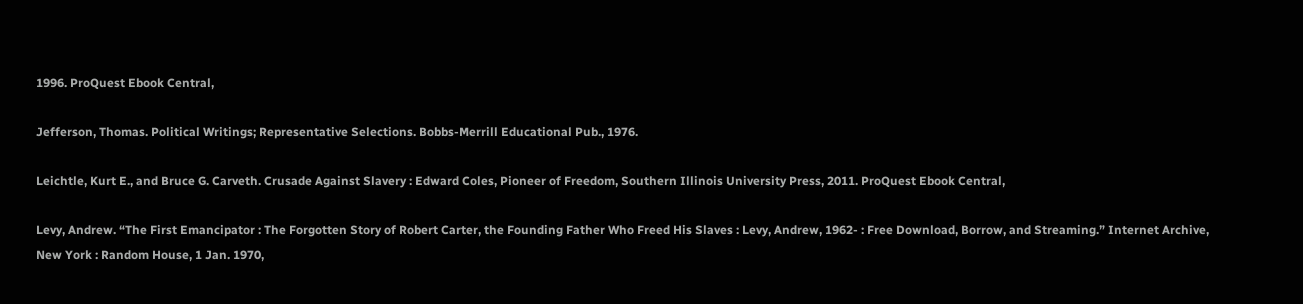1996. ProQuest Ebook Central,

Jefferson, Thomas. Political Writings; Representative Selections. Bobbs-Merrill Educational Pub., 1976.

Leichtle, Kurt E., and Bruce G. Carveth. Crusade Against Slavery : Edward Coles, Pioneer of Freedom, Southern Illinois University Press, 2011. ProQuest Ebook Central,

Levy, Andrew. “The First Emancipator : The Forgotten Story of Robert Carter, the Founding Father Who Freed His Slaves : Levy, Andrew, 1962- : Free Download, Borrow, and Streaming.” Internet Archive, New York : Random House, 1 Jan. 1970,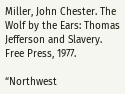Miller, John Chester. The Wolf by the Ears: Thomas Jefferson and Slavery. Free Press, 1977.

“Northwest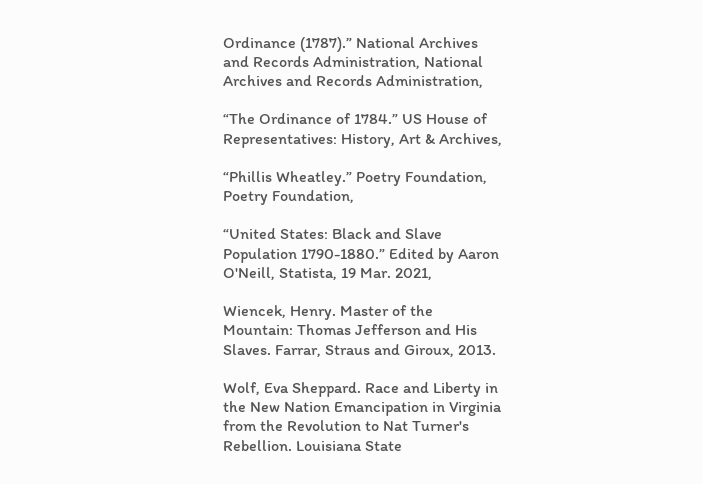Ordinance (1787).” National Archives and Records Administration, National Archives and Records Administration,

“The Ordinance of 1784.” US House of Representatives: History, Art & Archives,

“Phillis Wheatley.” Poetry Foundation, Poetry Foundation,

“United States: Black and Slave Population 1790-1880.” Edited by Aaron O'Neill, Statista, 19 Mar. 2021,

Wiencek, Henry. Master of the Mountain: Thomas Jefferson and His Slaves. Farrar, Straus and Giroux, 2013.

Wolf, Eva Sheppard. Race and Liberty in the New Nation Emancipation in Virginia from the Revolution to Nat Turner's Rebellion. Louisiana State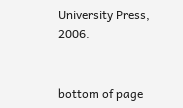University Press, 2006.


bottom of page